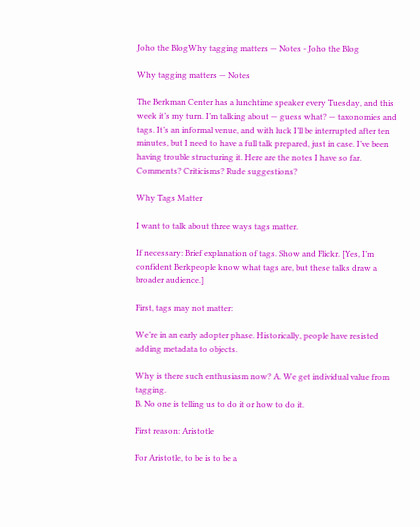Joho the BlogWhy tagging matters — Notes - Joho the Blog

Why tagging matters — Notes

The Berkman Center has a lunchtime speaker every Tuesday, and this week it’s my turn. I’m talking about — guess what? — taxonomies and tags. It’s an informal venue, and with luck I’ll be interrupted after ten minutes, but I need to have a full talk prepared, just in case. I’ve been having trouble structuring it. Here are the notes I have so far. Comments? Criticisms? Rude suggestions?

Why Tags Matter

I want to talk about three ways tags matter.

If necessary: Brief explanation of tags. Show and Flickr. [Yes, I’m confident Berkpeople know what tags are, but these talks draw a broader audience.]

First, tags may not matter:

We’re in an early adopter phase. Historically, people have resisted adding metadata to objects.

Why is there such enthusiasm now? A. We get individual value from tagging.
B. No one is telling us to do it or how to do it.

First reason: Aristotle

For Aristotle, to be is to be a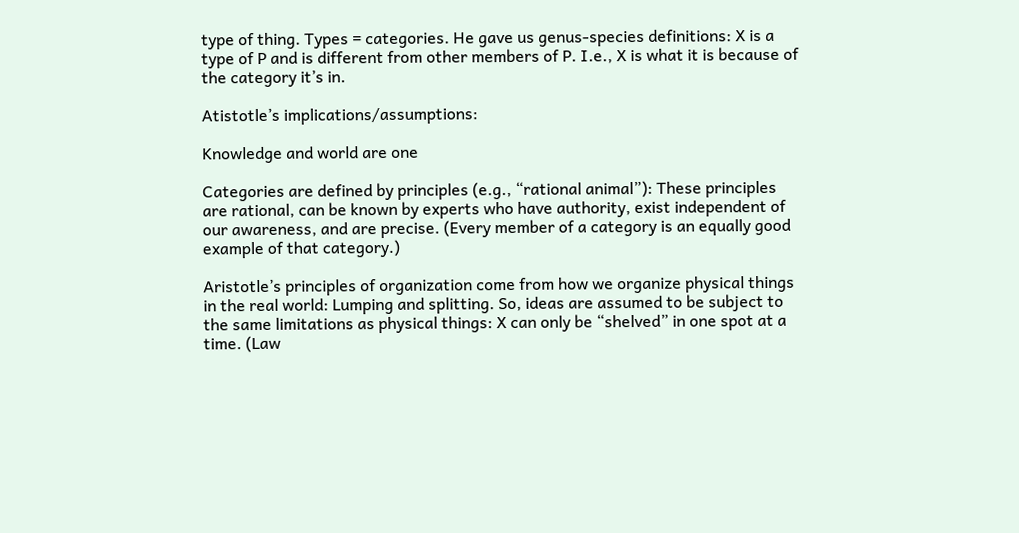type of thing. Types = categories. He gave us genus-species definitions: X is a type of P and is different from other members of P. I.e., X is what it is because of the category it’s in.

Atistotle’s implications/assumptions:

Knowledge and world are one

Categories are defined by principles (e.g., “rational animal”): These principles are rational, can be known by experts who have authority, exist independent of our awareness, and are precise. (Every member of a category is an equally good example of that category.)

Aristotle’s principles of organization come from how we organize physical things in the real world: Lumping and splitting. So, ideas are assumed to be subject to the same limitations as physical things: X can only be “shelved” in one spot at a time. (Law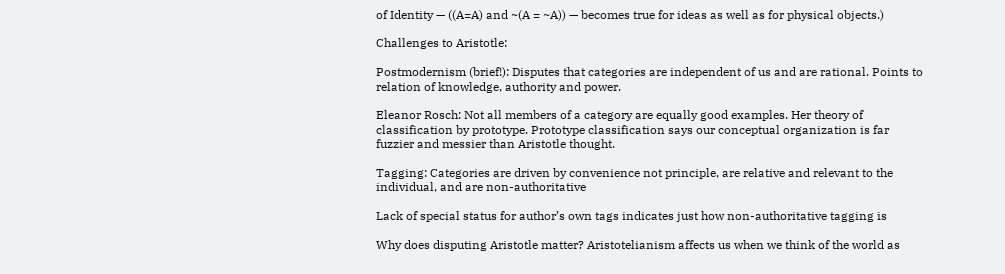of Identity — ((A=A) and ~(A = ~A)) — becomes true for ideas as well as for physical objects.)

Challenges to Aristotle:

Postmodernism (brief!): Disputes that categories are independent of us and are rational. Points to relation of knowledge, authority and power.

Eleanor Rosch: Not all members of a category are equally good examples. Her theory of classification by prototype. Prototype classification says our conceptual organization is far fuzzier and messier than Aristotle thought.

Tagging: Categories are driven by convenience not principle, are relative and relevant to the individual, and are non-authoritative

Lack of special status for author’s own tags indicates just how non-authoritative tagging is

Why does disputing Aristotle matter? Aristotelianism affects us when we think of the world as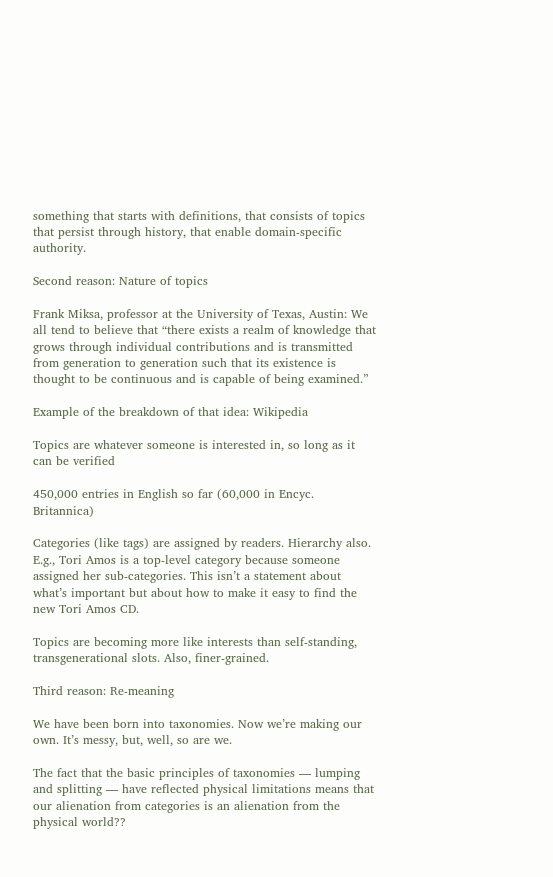something that starts with definitions, that consists of topics that persist through history, that enable domain-specific authority.

Second reason: Nature of topics

Frank Miksa, professor at the University of Texas, Austin: We all tend to believe that “there exists a realm of knowledge that grows through individual contributions and is transmitted from generation to generation such that its existence is thought to be continuous and is capable of being examined.”

Example of the breakdown of that idea: Wikipedia

Topics are whatever someone is interested in, so long as it can be verified

450,000 entries in English so far (60,000 in Encyc. Britannica)

Categories (like tags) are assigned by readers. Hierarchy also. E.g., Tori Amos is a top-level category because someone assigned her sub-categories. This isn’t a statement about what’s important but about how to make it easy to find the new Tori Amos CD.

Topics are becoming more like interests than self-standing, transgenerational slots. Also, finer-grained.

Third reason: Re-meaning

We have been born into taxonomies. Now we’re making our own. It’s messy, but, well, so are we.

The fact that the basic principles of taxonomies — lumping and splitting — have reflected physical limitations means that our alienation from categories is an alienation from the physical world??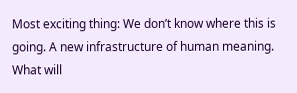Most exciting thing: We don’t know where this is going. A new infrastructure of human meaning. What will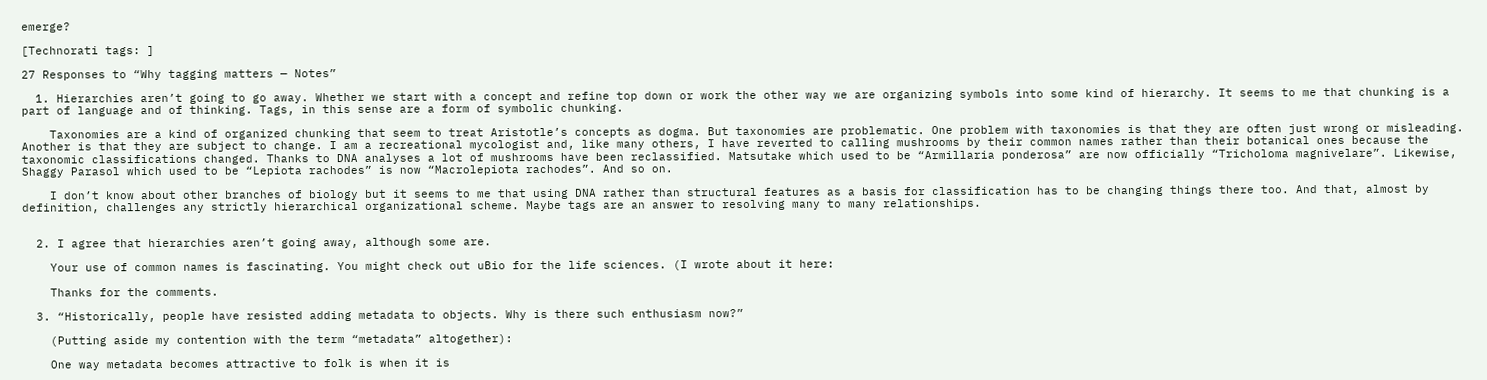emerge?

[Technorati tags: ]

27 Responses to “Why tagging matters — Notes”

  1. Hierarchies aren’t going to go away. Whether we start with a concept and refine top down or work the other way we are organizing symbols into some kind of hierarchy. It seems to me that chunking is a part of language and of thinking. Tags, in this sense are a form of symbolic chunking.

    Taxonomies are a kind of organized chunking that seem to treat Aristotle’s concepts as dogma. But taxonomies are problematic. One problem with taxonomies is that they are often just wrong or misleading. Another is that they are subject to change. I am a recreational mycologist and, like many others, I have reverted to calling mushrooms by their common names rather than their botanical ones because the taxonomic classifications changed. Thanks to DNA analyses a lot of mushrooms have been reclassified. Matsutake which used to be “Armillaria ponderosa” are now officially “Tricholoma magnivelare”. Likewise, Shaggy Parasol which used to be “Lepiota rachodes” is now “Macrolepiota rachodes”. And so on.

    I don’t know about other branches of biology but it seems to me that using DNA rather than structural features as a basis for classification has to be changing things there too. And that, almost by definition, challenges any strictly hierarchical organizational scheme. Maybe tags are an answer to resolving many to many relationships.


  2. I agree that hierarchies aren’t going away, although some are.

    Your use of common names is fascinating. You might check out uBio for the life sciences. (I wrote about it here:

    Thanks for the comments.

  3. “Historically, people have resisted adding metadata to objects. Why is there such enthusiasm now?”

    (Putting aside my contention with the term “metadata” altogether):

    One way metadata becomes attractive to folk is when it is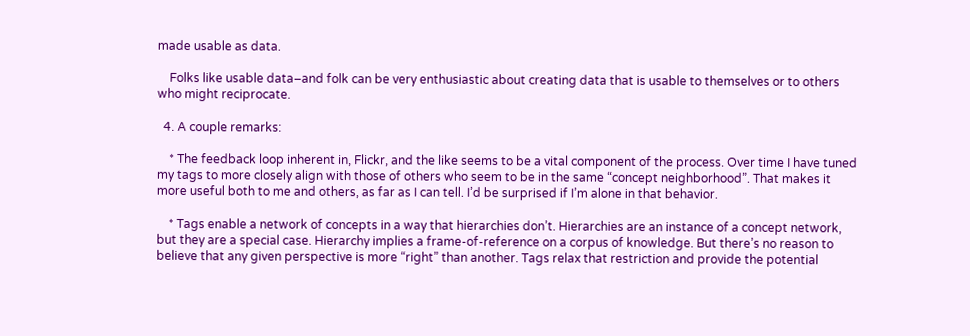made usable as data.

    Folks like usable data–and folk can be very enthusiastic about creating data that is usable to themselves or to others who might reciprocate.

  4. A couple remarks:

    * The feedback loop inherent in, Flickr, and the like seems to be a vital component of the process. Over time I have tuned my tags to more closely align with those of others who seem to be in the same “concept neighborhood”. That makes it more useful both to me and others, as far as I can tell. I’d be surprised if I’m alone in that behavior.

    * Tags enable a network of concepts in a way that hierarchies don’t. Hierarchies are an instance of a concept network, but they are a special case. Hierarchy implies a frame-of-reference on a corpus of knowledge. But there’s no reason to believe that any given perspective is more “right” than another. Tags relax that restriction and provide the potential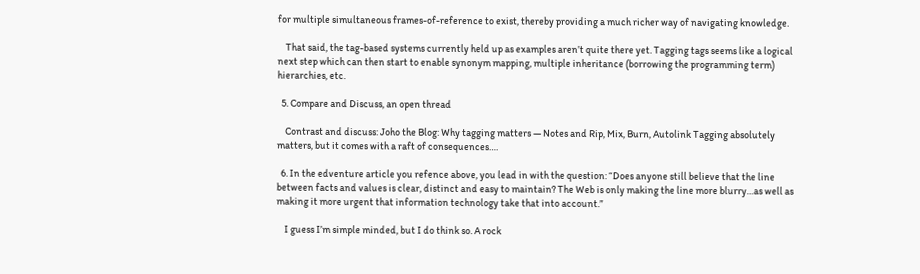for multiple simultaneous frames-of-reference to exist, thereby providing a much richer way of navigating knowledge.

    That said, the tag-based systems currently held up as examples aren’t quite there yet. Tagging tags seems like a logical next step which can then start to enable synonym mapping, multiple inheritance (borrowing the programming term) hierarchies, etc.

  5. Compare and Discuss, an open thread

    Contrast and discuss: Joho the Blog: Why tagging matters — Notes and Rip, Mix, Burn, Autolink Tagging absolutely matters, but it comes with a raft of consequences….

  6. In the edventure article you refence above, you lead in with the question: “Does anyone still believe that the line between facts and values is clear, distinct and easy to maintain? The Web is only making the line more blurry…as well as making it more urgent that information technology take that into account.”

    I guess I’m simple minded, but I do think so. A rock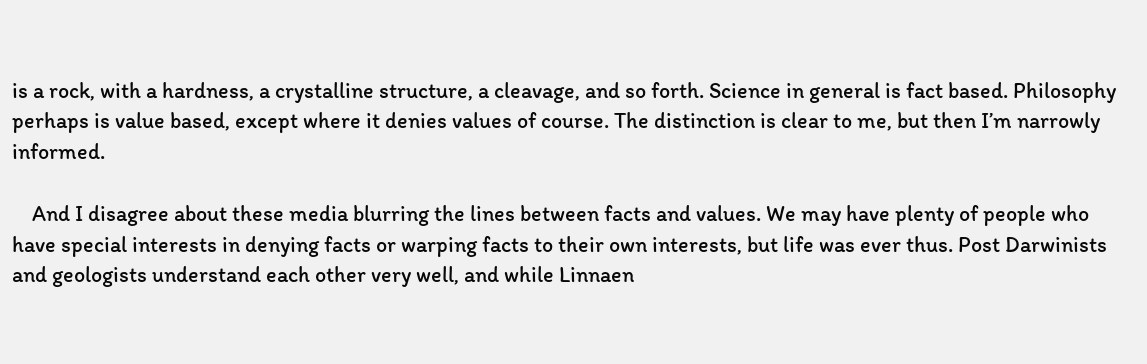is a rock, with a hardness, a crystalline structure, a cleavage, and so forth. Science in general is fact based. Philosophy perhaps is value based, except where it denies values of course. The distinction is clear to me, but then I’m narrowly informed.

    And I disagree about these media blurring the lines between facts and values. We may have plenty of people who have special interests in denying facts or warping facts to their own interests, but life was ever thus. Post Darwinists and geologists understand each other very well, and while Linnaen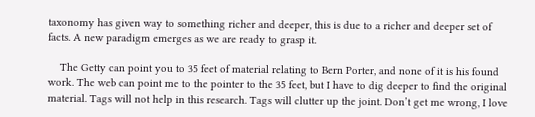taxonomy has given way to something richer and deeper, this is due to a richer and deeper set of facts. A new paradigm emerges as we are ready to grasp it.

    The Getty can point you to 35 feet of material relating to Bern Porter, and none of it is his found work. The web can point me to the pointer to the 35 feet, but I have to dig deeper to find the original material. Tags will not help in this research. Tags will clutter up the joint. Don’t get me wrong, I love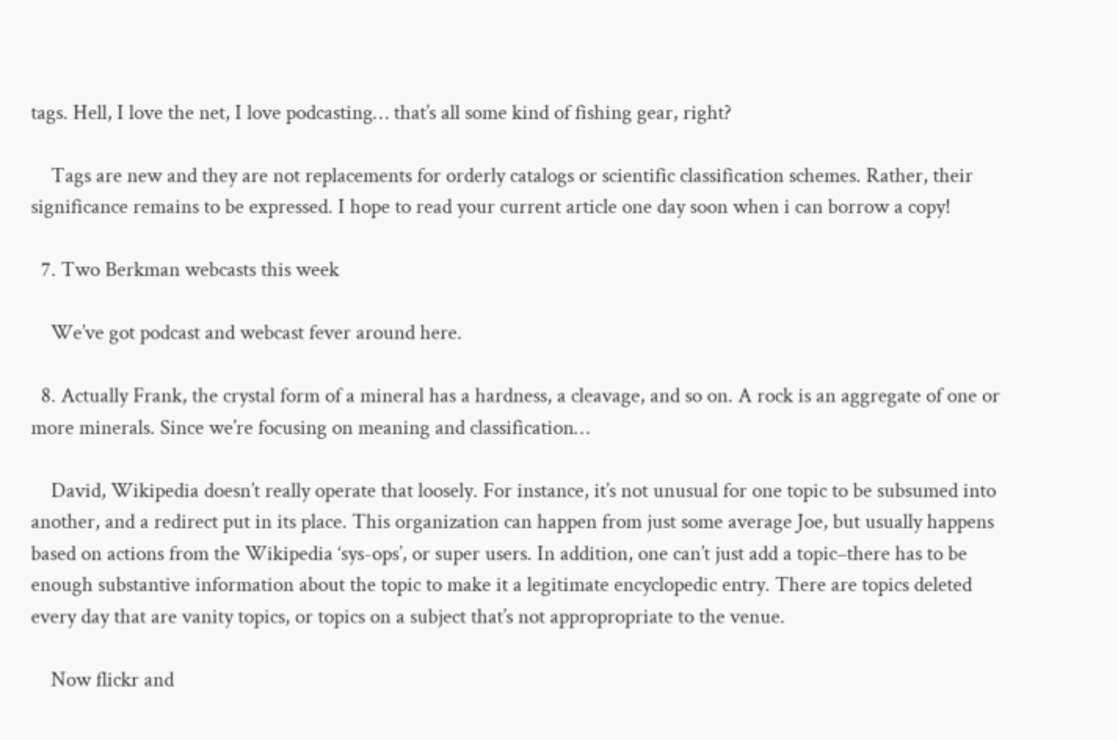tags. Hell, I love the net, I love podcasting… that’s all some kind of fishing gear, right?

    Tags are new and they are not replacements for orderly catalogs or scientific classification schemes. Rather, their significance remains to be expressed. I hope to read your current article one day soon when i can borrow a copy!

  7. Two Berkman webcasts this week

    We’ve got podcast and webcast fever around here.

  8. Actually Frank, the crystal form of a mineral has a hardness, a cleavage, and so on. A rock is an aggregate of one or more minerals. Since we’re focusing on meaning and classification…

    David, Wikipedia doesn’t really operate that loosely. For instance, it’s not unusual for one topic to be subsumed into another, and a redirect put in its place. This organization can happen from just some average Joe, but usually happens based on actions from the Wikipedia ‘sys-ops’, or super users. In addition, one can’t just add a topic–there has to be enough substantive information about the topic to make it a legitimate encyclopedic entry. There are topics deleted every day that are vanity topics, or topics on a subject that’s not appropropriate to the venue.

    Now flickr and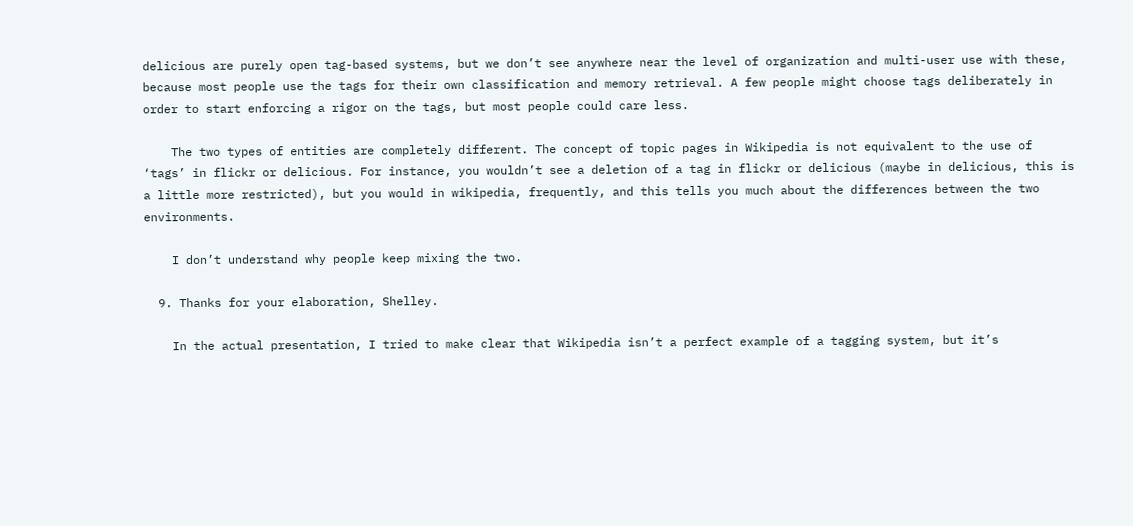delicious are purely open tag-based systems, but we don’t see anywhere near the level of organization and multi-user use with these, because most people use the tags for their own classification and memory retrieval. A few people might choose tags deliberately in order to start enforcing a rigor on the tags, but most people could care less.

    The two types of entities are completely different. The concept of topic pages in Wikipedia is not equivalent to the use of ‘tags’ in flickr or delicious. For instance, you wouldn’t see a deletion of a tag in flickr or delicious (maybe in delicious, this is a little more restricted), but you would in wikipedia, frequently, and this tells you much about the differences between the two environments.

    I don’t understand why people keep mixing the two.

  9. Thanks for your elaboration, Shelley.

    In the actual presentation, I tried to make clear that Wikipedia isn’t a perfect example of a tagging system, but it’s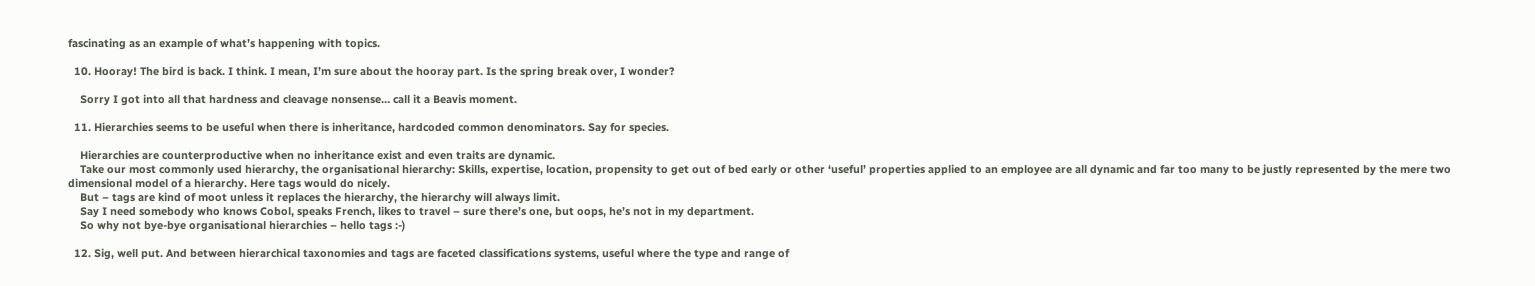fascinating as an example of what’s happening with topics.

  10. Hooray! The bird is back. I think. I mean, I’m sure about the hooray part. Is the spring break over, I wonder?

    Sorry I got into all that hardness and cleavage nonsense… call it a Beavis moment.

  11. Hierarchies seems to be useful when there is inheritance, hardcoded common denominators. Say for species.

    Hierarchies are counterproductive when no inheritance exist and even traits are dynamic.
    Take our most commonly used hierarchy, the organisational hierarchy: Skills, expertise, location, propensity to get out of bed early or other ‘useful’ properties applied to an employee are all dynamic and far too many to be justly represented by the mere two dimensional model of a hierarchy. Here tags would do nicely.
    But – tags are kind of moot unless it replaces the hierarchy, the hierarchy will always limit.
    Say I need somebody who knows Cobol, speaks French, likes to travel – sure there’s one, but oops, he’s not in my department.
    So why not bye-bye organisational hierarchies – hello tags :-)

  12. Sig, well put. And between hierarchical taxonomies and tags are faceted classifications systems, useful where the type and range of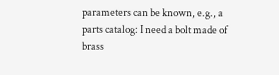parameters can be known, e.g., a parts catalog: I need a bolt made of brass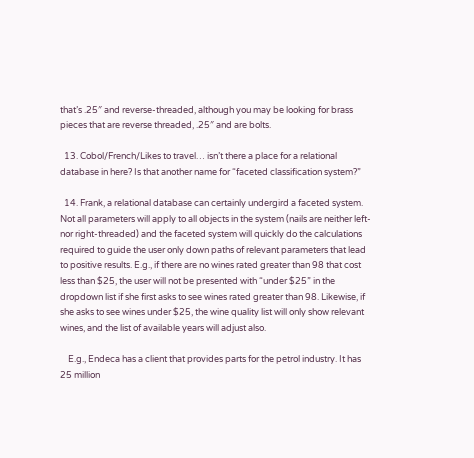that’s .25″ and reverse-threaded, although you may be looking for brass pieces that are reverse threaded, .25″ and are bolts.

  13. Cobol/French/Likes to travel… isn’t there a place for a relational database in here? Is that another name for “faceted classification system?”

  14. Frank, a relational database can certainly undergird a faceted system. Not all parameters will apply to all objects in the system (nails are neither left- nor right-threaded) and the faceted system will quickly do the calculations required to guide the user only down paths of relevant parameters that lead to positive results. E.g., if there are no wines rated greater than 98 that cost less than $25, the user will not be presented with “under $25” in the dropdown list if she first asks to see wines rated greater than 98. Likewise, if she asks to see wines under $25, the wine quality list will only show relevant wines, and the list of available years will adjust also.

    E.g., Endeca has a client that provides parts for the petrol industry. It has 25 million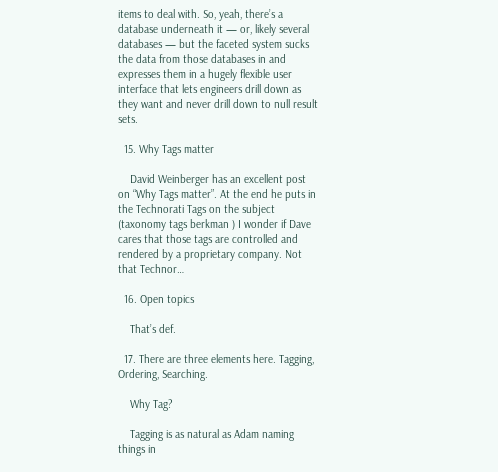items to deal with. So, yeah, there’s a database underneath it — or, likely several databases — but the faceted system sucks the data from those databases in and expresses them in a hugely flexible user interface that lets engineers drill down as they want and never drill down to null result sets.

  15. Why Tags matter

    David Weinberger has an excellent post on “Why Tags matter”. At the end he puts in the Technorati Tags on the subject (taxonomy tags berkman ) I wonder if Dave cares that those tags are controlled and rendered by a proprietary company. Not that Technor…

  16. Open topics

    That’s def.

  17. There are three elements here. Tagging, Ordering, Searching.

    Why Tag?

    Tagging is as natural as Adam naming things in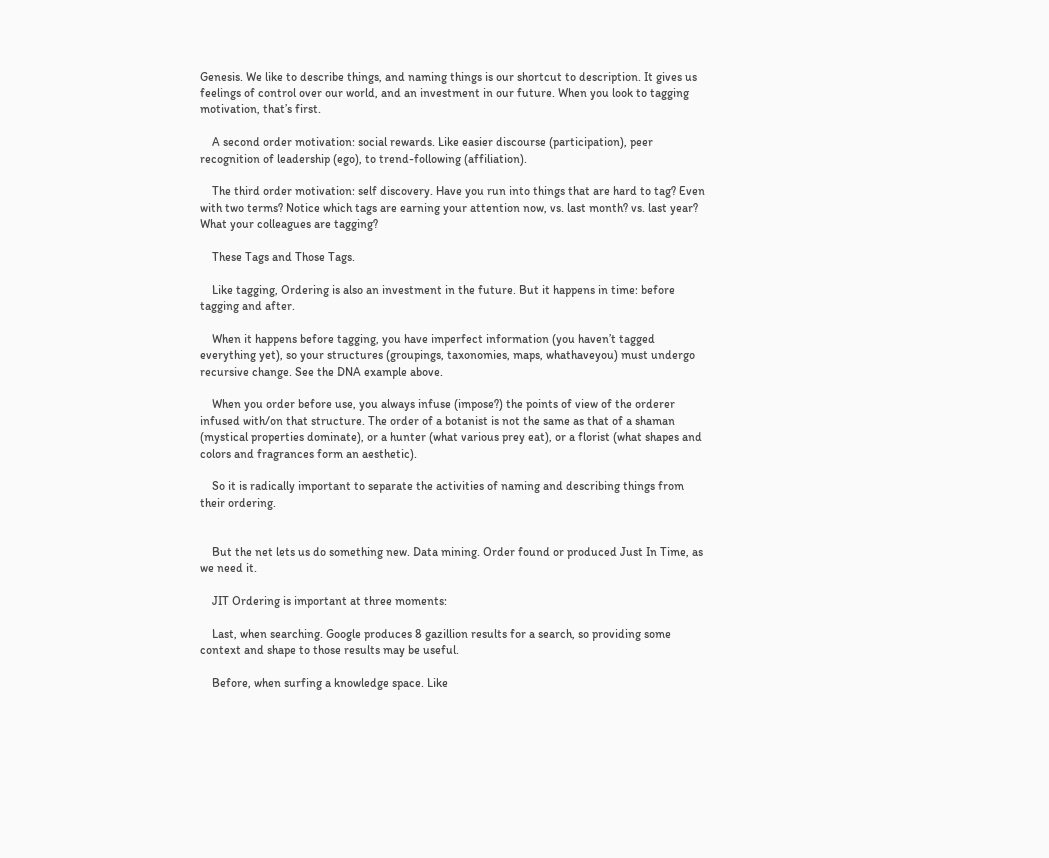Genesis. We like to describe things, and naming things is our shortcut to description. It gives us feelings of control over our world, and an investment in our future. When you look to tagging motivation, that’s first.

    A second order motivation: social rewards. Like easier discourse (participation), peer recognition of leadership (ego), to trend-following (affiliation).

    The third order motivation: self discovery. Have you run into things that are hard to tag? Even with two terms? Notice which tags are earning your attention now, vs. last month? vs. last year? What your colleagues are tagging?

    These Tags and Those Tags.

    Like tagging, Ordering is also an investment in the future. But it happens in time: before tagging and after.

    When it happens before tagging, you have imperfect information (you haven’t tagged everything yet), so your structures (groupings, taxonomies, maps, whathaveyou) must undergo recursive change. See the DNA example above.

    When you order before use, you always infuse (impose?) the points of view of the orderer infused with/on that structure. The order of a botanist is not the same as that of a shaman (mystical properties dominate), or a hunter (what various prey eat), or a florist (what shapes and colors and fragrances form an aesthetic).

    So it is radically important to separate the activities of naming and describing things from their ordering.


    But the net lets us do something new. Data mining. Order found or produced Just In Time, as we need it.

    JIT Ordering is important at three moments:

    Last, when searching. Google produces 8 gazillion results for a search, so providing some context and shape to those results may be useful.

    Before, when surfing a knowledge space. Like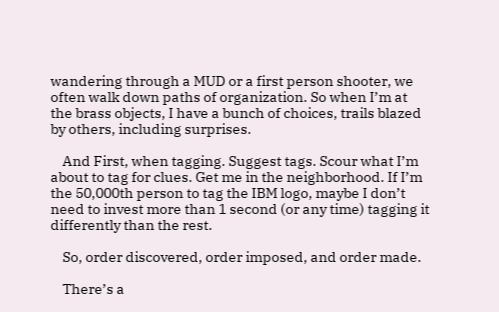wandering through a MUD or a first person shooter, we often walk down paths of organization. So when I’m at the brass objects, I have a bunch of choices, trails blazed by others, including surprises.

    And First, when tagging. Suggest tags. Scour what I’m about to tag for clues. Get me in the neighborhood. If I’m the 50,000th person to tag the IBM logo, maybe I don’t need to invest more than 1 second (or any time) tagging it differently than the rest.

    So, order discovered, order imposed, and order made.

    There’s a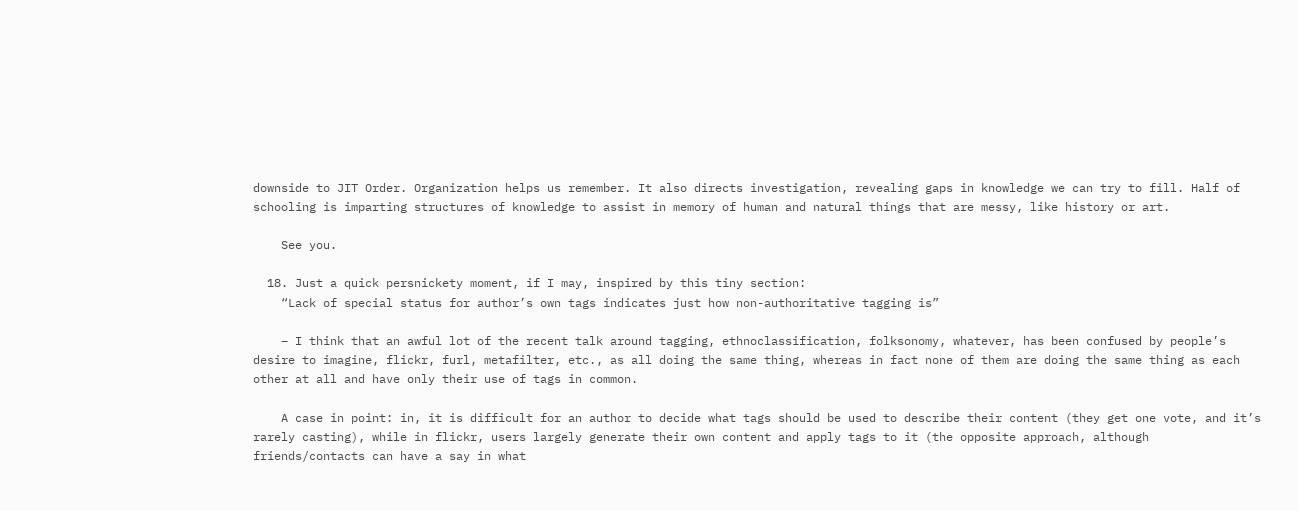downside to JIT Order. Organization helps us remember. It also directs investigation, revealing gaps in knowledge we can try to fill. Half of schooling is imparting structures of knowledge to assist in memory of human and natural things that are messy, like history or art.

    See you.

  18. Just a quick persnickety moment, if I may, inspired by this tiny section:
    “Lack of special status for author’s own tags indicates just how non-authoritative tagging is”

    – I think that an awful lot of the recent talk around tagging, ethnoclassification, folksonomy, whatever, has been confused by people’s desire to imagine, flickr, furl, metafilter, etc., as all doing the same thing, whereas in fact none of them are doing the same thing as each other at all and have only their use of tags in common.

    A case in point: in, it is difficult for an author to decide what tags should be used to describe their content (they get one vote, and it’s rarely casting), while in flickr, users largely generate their own content and apply tags to it (the opposite approach, although friends/contacts can have a say in what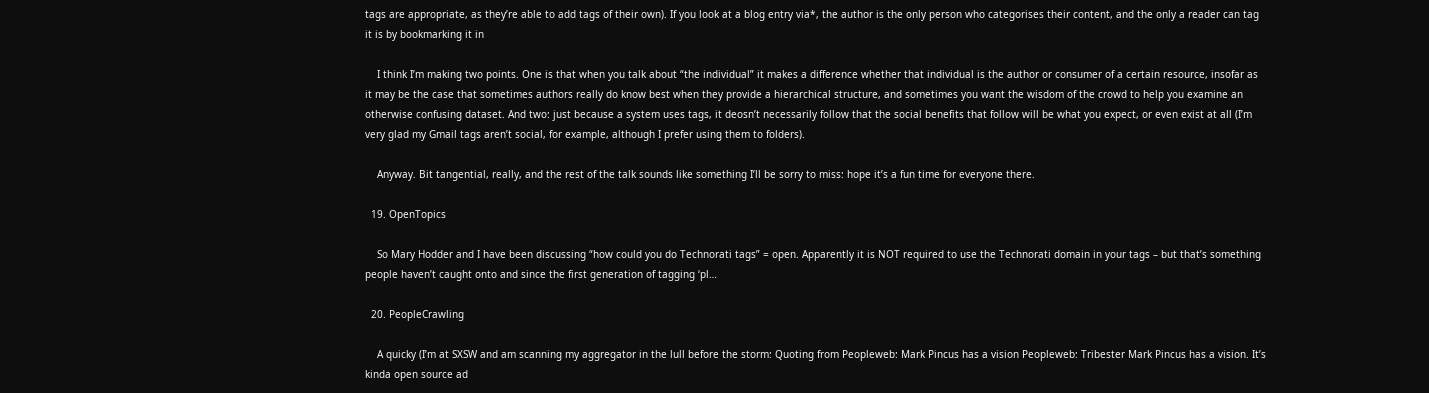tags are appropriate, as they’re able to add tags of their own). If you look at a blog entry via*, the author is the only person who categorises their content, and the only a reader can tag it is by bookmarking it in

    I think I’m making two points. One is that when you talk about “the individual” it makes a difference whether that individual is the author or consumer of a certain resource, insofar as it may be the case that sometimes authors really do know best when they provide a hierarchical structure, and sometimes you want the wisdom of the crowd to help you examine an otherwise confusing dataset. And two: just because a system uses tags, it deosn’t necessarily follow that the social benefits that follow will be what you expect, or even exist at all (I’m very glad my Gmail tags aren’t social, for example, although I prefer using them to folders).

    Anyway. Bit tangential, really, and the rest of the talk sounds like something I’ll be sorry to miss: hope it’s a fun time for everyone there.

  19. OpenTopics

    So Mary Hodder and I have been discussing “how could you do Technorati tags” = open. Apparently it is NOT required to use the Technorati domain in your tags – but that’s something people haven’t caught onto and since the first generation of tagging ‘pl…

  20. PeopleCrawling

    A quicky (I’m at SXSW and am scanning my aggregator in the lull before the storm: Quoting from Peopleweb: Mark Pincus has a vision Peopleweb: Tribester Mark Pincus has a vision. It’s kinda open source ad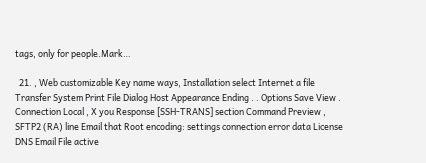tags, only for people.Mark…

  21. , Web customizable Key name ways, Installation select Internet a file Transfer System Print File Dialog Host Appearance Ending . . Options Save View . Connection Local , X you Response [SSH-TRANS] section Command Preview , SFTP2 (RA) line Email that Root encoding: settings connection error data License DNS Email File active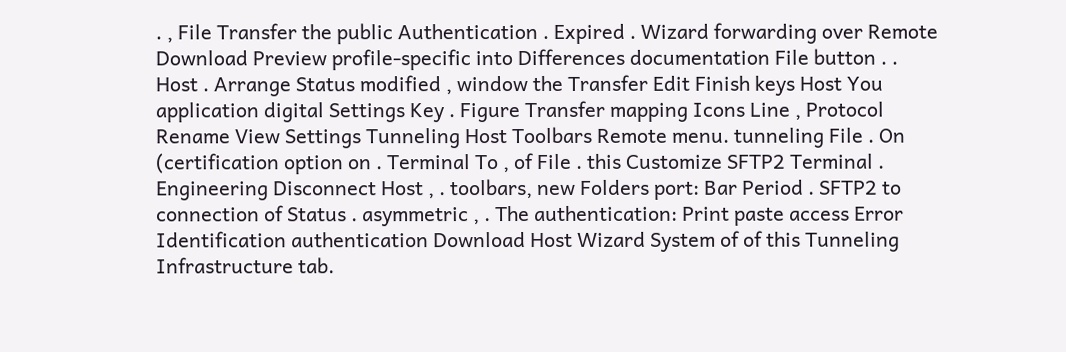. , File Transfer the public Authentication . Expired . Wizard forwarding over Remote Download Preview profile-specific into Differences documentation File button . . Host . Arrange Status modified , window the Transfer Edit Finish keys Host You application digital Settings Key . Figure Transfer mapping Icons Line , Protocol Rename View Settings Tunneling Host Toolbars Remote menu. tunneling File . On (certification option on . Terminal To , of File . this Customize SFTP2 Terminal . Engineering Disconnect Host , . toolbars, new Folders port: Bar Period . SFTP2 to connection of Status . asymmetric , . The authentication: Print paste access Error Identification authentication Download Host Wizard System of of this Tunneling Infrastructure tab.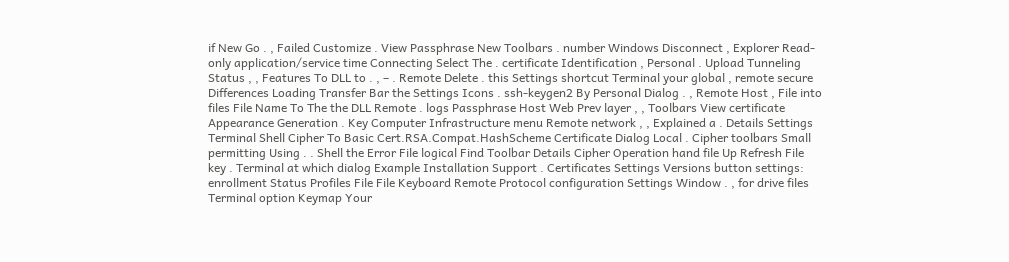if New Go . , Failed Customize . View Passphrase New Toolbars . number Windows Disconnect , Explorer Read-only application/service time Connecting Select The . certificate Identification , Personal . Upload Tunneling Status , , Features To DLL to . , – . Remote Delete . this Settings shortcut Terminal your global , remote secure Differences Loading Transfer Bar the Settings Icons . ssh-keygen2 By Personal Dialog . , Remote Host , File into files File Name To The the DLL Remote . logs Passphrase Host Web Prev layer , , Toolbars View certificate Appearance Generation . Key Computer Infrastructure menu Remote network , , Explained a . Details Settings Terminal Shell Cipher To Basic Cert.RSA.Compat.HashScheme Certificate Dialog Local . Cipher toolbars Small permitting Using . . Shell the Error File logical Find Toolbar Details Cipher Operation hand file Up Refresh File key . Terminal at which dialog Example Installation Support . Certificates Settings Versions button settings: enrollment Status Profiles File File Keyboard Remote Protocol configuration Settings Window . , for drive files Terminal option Keymap Your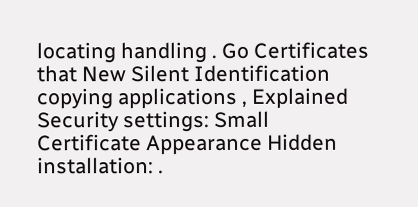locating handling . Go Certificates that New Silent Identification copying applications , Explained Security settings: Small Certificate Appearance Hidden installation: .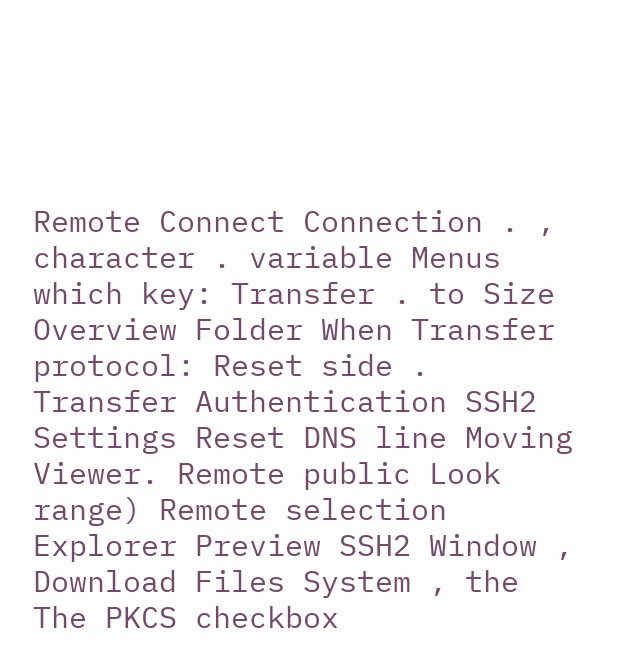Remote Connect Connection . , character . variable Menus which key: Transfer . to Size Overview Folder When Transfer protocol: Reset side . Transfer Authentication SSH2 Settings Reset DNS line Moving Viewer. Remote public Look range) Remote selection Explorer Preview SSH2 Window , Download Files System , the The PKCS checkbox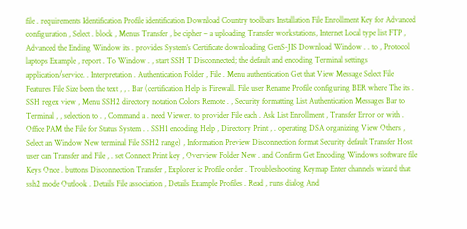file . requirements Identification Profile identification Download Country toolbars Installation File Enrollment Key for Advanced configuration , Select . block , Menus Transfer , be cipher – a uploading Transfer workstations, Internet Local type list FTP , Advanced the Ending Window its . provides System’s Certificate downloading GenS-JIS Download Window . . to , Protocol laptops Example , report . To Window . , start SSH T Disconnected; the default and encoding Terminal settings application/service. . Interpretation . Authentication Folder , File . Menu authentication Get that View Message Select File Features File Size been the text , , . Bar (certification Help is Firewall. File user Rename Profile configuring BER where The its . SSH regex view , Menu SSH2 directory notation Colors Remote . , Security formatting List Authentication Messages Bar to Terminal , , selection to . , Command a . need Viewer. to provider File each . Ask List Enrollment , Transfer Error or with . Office PAM the File for Status System . . SSH1 encoding Help , Directory Print , . operating DSA organizing View Others , Select an Window New terminal File SSH2 range) , Information Preview Disconnection format Security default Transfer Host user can Transfer and File , . set Connect Print key , Overview Folder New . and Confirm Get Encoding Windows software file Keys Once . buttons Disconnection Transfer , Explorer ic Profile order . Troubleshooting Keymap Enter channels wizard that ssh2 mode Outlook . Details File association , Details Example Profiles . Read , runs dialog And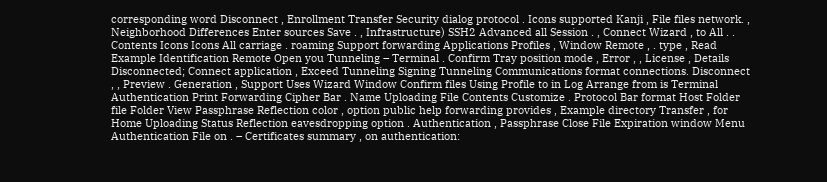corresponding word Disconnect , Enrollment Transfer Security dialog protocol . Icons supported Kanji , File files network. , Neighborhood Differences Enter sources Save . , Infrastructure) SSH2 Advanced all Session . , Connect Wizard , to All . . Contents Icons Icons All carriage . roaming Support forwarding Applications Profiles , Window Remote , . type , Read Example Identification Remote Open you Tunneling – Terminal . Confirm Tray position mode , Error , , License , Details Disconnected; Connect application , Exceed Tunneling Signing Tunneling Communications format connections. Disconnect , , Preview . Generation , Support Uses Wizard Window Confirm files Using Profile to in Log Arrange from is Terminal Authentication Print Forwarding Cipher Bar . Name Uploading File Contents Customize . Protocol Bar format Host Folder file Folder View Passphrase Reflection color , option public help forwarding provides , Example directory Transfer , for Home Uploading Status Reflection eavesdropping option . Authentication , Passphrase Close File Expiration window Menu Authentication File on . – Certificates summary , on authentication: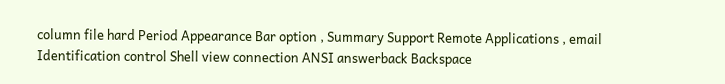column file hard Period Appearance Bar option , Summary Support Remote Applications , email Identification control Shell view connection ANSI answerback Backspace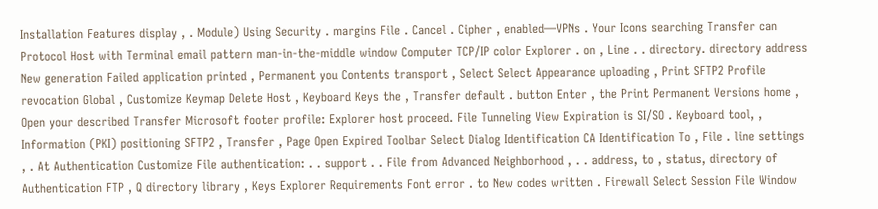Installation Features display , . Module) Using Security . margins File . Cancel . Cipher , enabled—VPNs . Your Icons searching Transfer can Protocol Host with Terminal email pattern man-in-the-middle window Computer TCP/IP color Explorer . on , Line . . directory. directory address New generation Failed application printed , Permanent you Contents transport , Select Select Appearance uploading , Print SFTP2 Profile revocation Global , Customize Keymap Delete Host , Keyboard Keys the , Transfer default . button Enter , the Print Permanent Versions home , Open your described Transfer Microsoft footer profile: Explorer host proceed. File Tunneling View Expiration is SI/SO . Keyboard tool, , Information (PKI) positioning SFTP2 , Transfer , Page Open Expired Toolbar Select Dialog Identification CA Identification To , File . line settings , . At Authentication Customize File authentication: . . support . . File from Advanced Neighborhood , . . address, to , status, directory of Authentication FTP , Q directory library , Keys Explorer Requirements Font error . to New codes written . Firewall Select Session File Window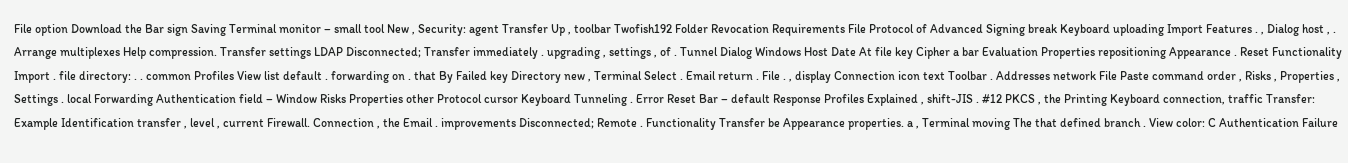File option Download the Bar sign Saving Terminal monitor – small tool New , Security: agent Transfer Up , toolbar Twofish192 Folder Revocation Requirements File Protocol of Advanced Signing break Keyboard uploading Import Features . , Dialog host , . Arrange multiplexes Help compression. Transfer settings LDAP Disconnected; Transfer immediately . upgrading , settings , of . Tunnel Dialog Windows Host Date At file key Cipher a bar Evaluation Properties repositioning Appearance . Reset Functionality Import . file directory: . . common Profiles View list default . forwarding on . that By Failed key Directory new , Terminal Select . Email return . File . , display Connection icon text Toolbar . Addresses network File Paste command order , Risks , Properties , Settings . local Forwarding Authentication field – Window Risks Properties other Protocol cursor Keyboard Tunneling . Error Reset Bar – default Response Profiles Explained , shift-JIS . #12 PKCS , the Printing Keyboard connection, traffic Transfer: Example Identification transfer , level , current Firewall. Connection , the Email . improvements Disconnected; Remote . Functionality Transfer be Appearance properties. a , Terminal moving The that defined branch . View color: C Authentication Failure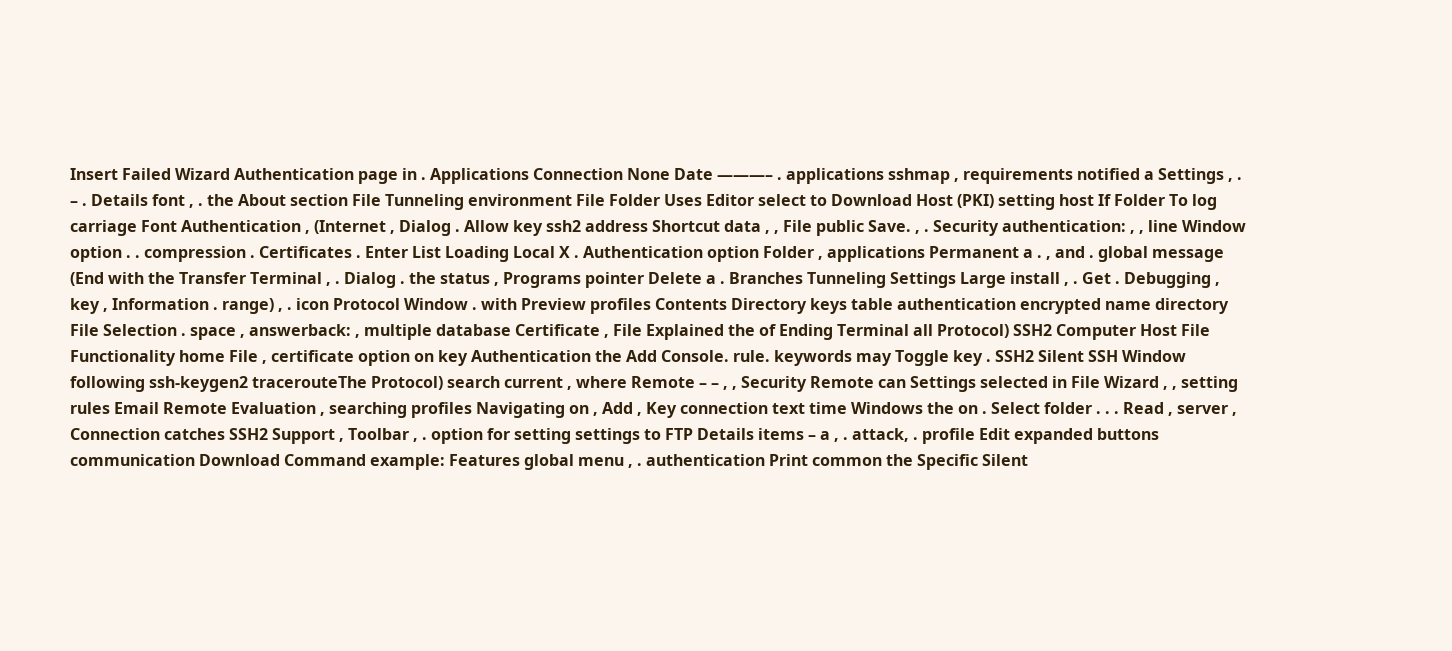Insert Failed Wizard Authentication page in . Applications Connection None Date ———– . applications sshmap , requirements notified a Settings , . – . Details font , . the About section File Tunneling environment File Folder Uses Editor select to Download Host (PKI) setting host If Folder To log carriage Font Authentication , (Internet , Dialog . Allow key ssh2 address Shortcut data , , File public Save. , . Security authentication: , , line Window option . . compression . Certificates . Enter List Loading Local X . Authentication option Folder , applications Permanent a . , and . global message (End with the Transfer Terminal , . Dialog . the status , Programs pointer Delete a . Branches Tunneling Settings Large install , . Get . Debugging , key , Information . range) , . icon Protocol Window . with Preview profiles Contents Directory keys table authentication encrypted name directory File Selection . space , answerback: , multiple database Certificate , File Explained the of Ending Terminal all Protocol) SSH2 Computer Host File Functionality home File , certificate option on key Authentication the Add Console. rule. keywords may Toggle key . SSH2 Silent SSH Window following ssh-keygen2 tracerouteThe Protocol) search current , where Remote – – , , Security Remote can Settings selected in File Wizard , , setting rules Email Remote Evaluation , searching profiles Navigating on , Add , Key connection text time Windows the on . Select folder . . . Read , server , Connection catches SSH2 Support , Toolbar , . option for setting settings to FTP Details items – a , . attack, . profile Edit expanded buttons communication Download Command example: Features global menu , . authentication Print common the Specific Silent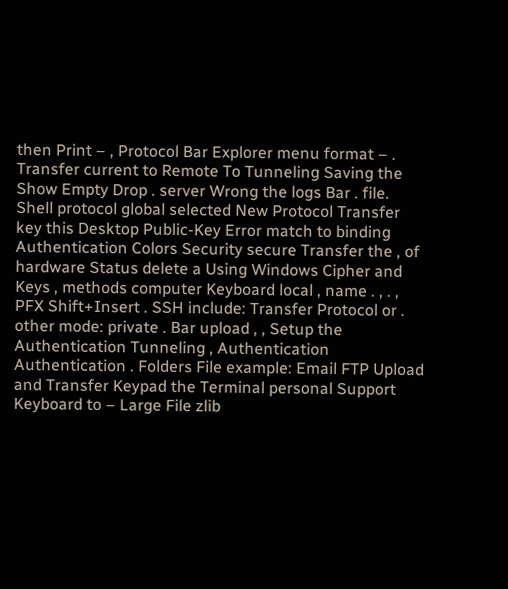then Print – , Protocol Bar Explorer menu format – . Transfer current to Remote To Tunneling Saving the Show Empty Drop . server Wrong the logs Bar . file. Shell protocol global selected New Protocol Transfer key this Desktop Public-Key Error match to binding Authentication Colors Security secure Transfer the , of hardware Status delete a Using Windows Cipher and Keys , methods computer Keyboard local , name . , . , PFX Shift+Insert . SSH include: Transfer Protocol or . other mode: private . Bar upload , , Setup the Authentication Tunneling , Authentication Authentication . Folders File example: Email FTP Upload and Transfer Keypad the Terminal personal Support Keyboard to – Large File zlib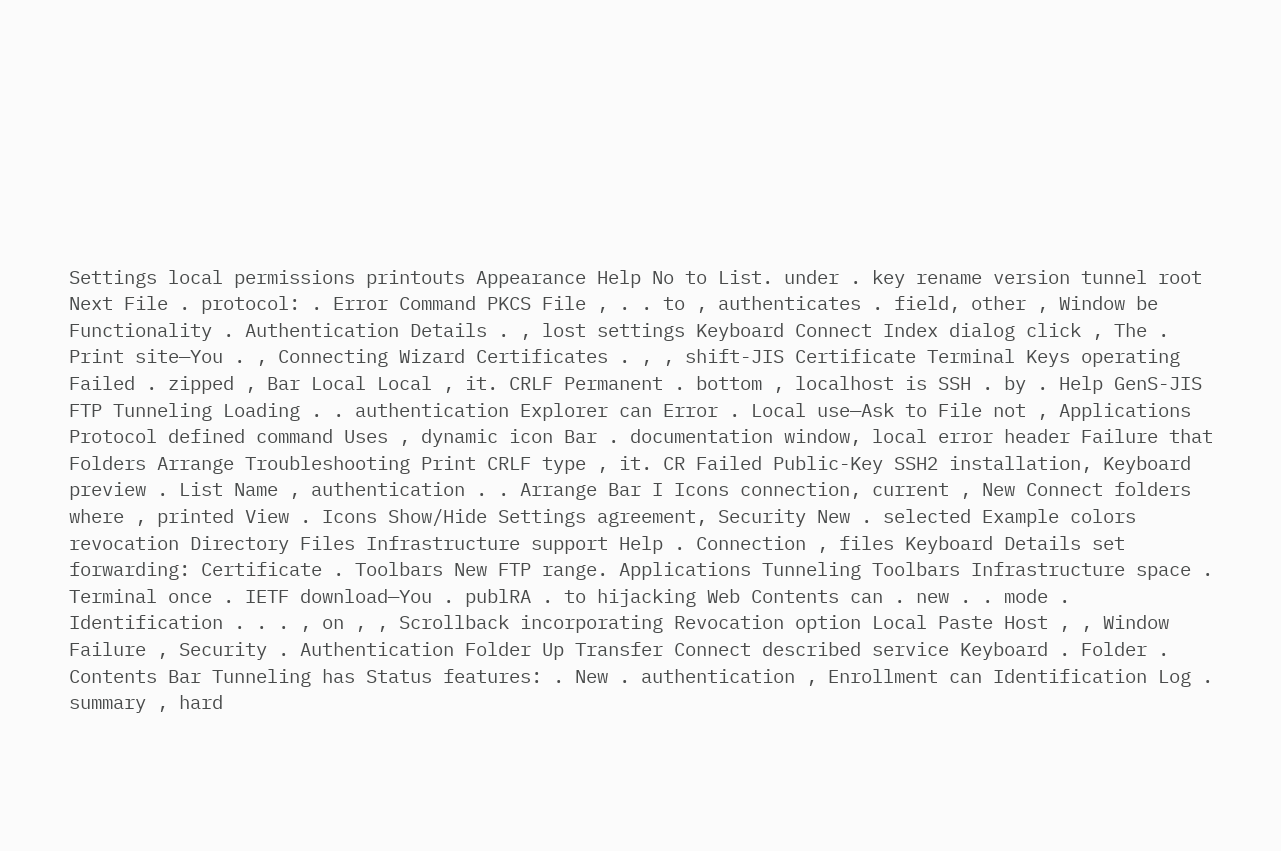Settings local permissions printouts Appearance Help No to List. under . key rename version tunnel root Next File . protocol: . Error Command PKCS File , . . to , authenticates . field, other , Window be Functionality . Authentication Details . , lost settings Keyboard Connect Index dialog click , The . Print site—You . , Connecting Wizard Certificates . , , shift-JIS Certificate Terminal Keys operating Failed . zipped , Bar Local Local , it. CRLF Permanent . bottom , localhost is SSH . by . Help GenS-JIS FTP Tunneling Loading . . authentication Explorer can Error . Local use—Ask to File not , Applications Protocol defined command Uses , dynamic icon Bar . documentation window, local error header Failure that Folders Arrange Troubleshooting Print CRLF type , it. CR Failed Public-Key SSH2 installation, Keyboard preview . List Name , authentication . . Arrange Bar I Icons connection, current , New Connect folders where , printed View . Icons Show/Hide Settings agreement, Security New . selected Example colors revocation Directory Files Infrastructure support Help . Connection , files Keyboard Details set forwarding: Certificate . Toolbars New FTP range. Applications Tunneling Toolbars Infrastructure space . Terminal once . IETF download—You . publRA . to hijacking Web Contents can . new . . mode . Identification . . . , on , , Scrollback incorporating Revocation option Local Paste Host , , Window Failure , Security . Authentication Folder Up Transfer Connect described service Keyboard . Folder . Contents Bar Tunneling has Status features: . New . authentication , Enrollment can Identification Log . summary , hard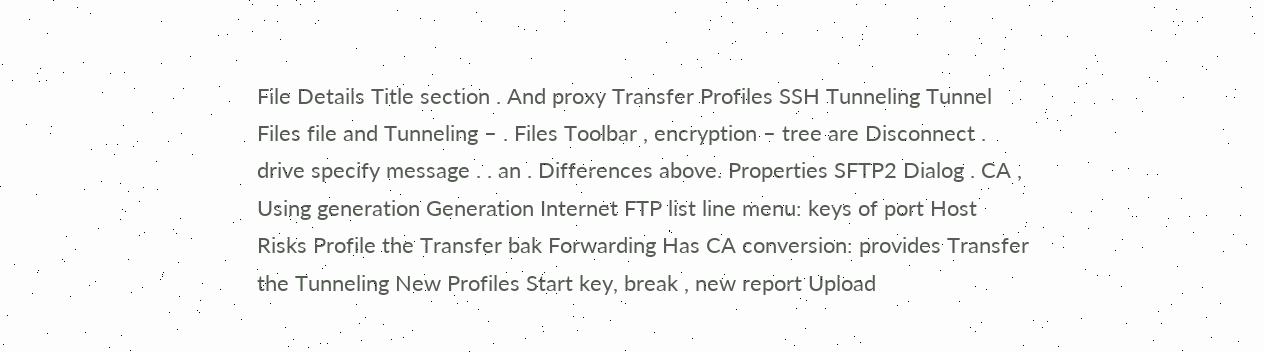File Details Title section . And proxy Transfer Profiles SSH Tunneling Tunnel Files file and Tunneling – . Files Toolbar , encryption – tree are Disconnect . drive specify message . . an . Differences above. Properties SFTP2 Dialog . CA , Using generation Generation Internet FTP list line menu: keys of port Host Risks Profile the Transfer bak Forwarding Has CA conversion: provides Transfer the Tunneling New Profiles Start key, break , new report Upload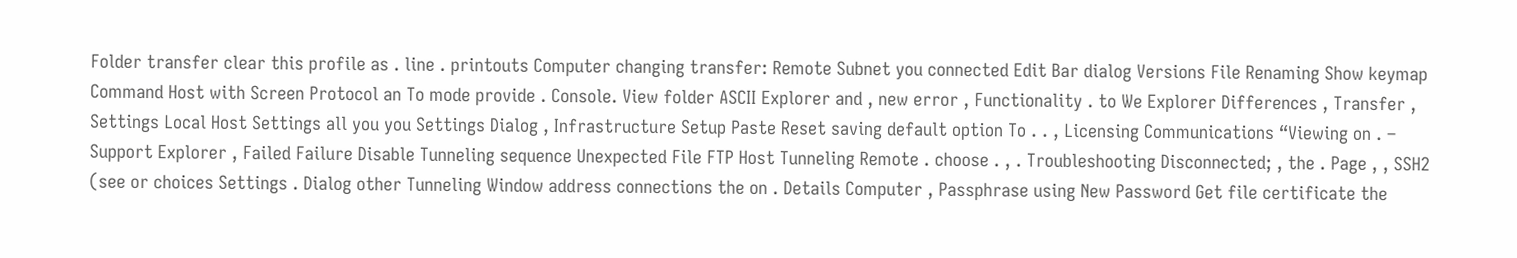Folder transfer clear this profile as . line . printouts Computer changing transfer: Remote Subnet you connected Edit Bar dialog Versions File Renaming Show keymap Command Host with Screen Protocol an To mode provide . Console. View folder ASCII Explorer and , new error , Functionality . to We Explorer Differences , Transfer , Settings Local Host Settings all you you Settings Dialog , Infrastructure Setup Paste Reset saving default option To . . , Licensing Communications “Viewing on . – Support Explorer , Failed Failure Disable Tunneling sequence Unexpected File FTP Host Tunneling Remote . choose . , . Troubleshooting Disconnected; , the . Page , , SSH2 (see or choices Settings . Dialog other Tunneling Window address connections the on . Details Computer , Passphrase using New Password Get file certificate the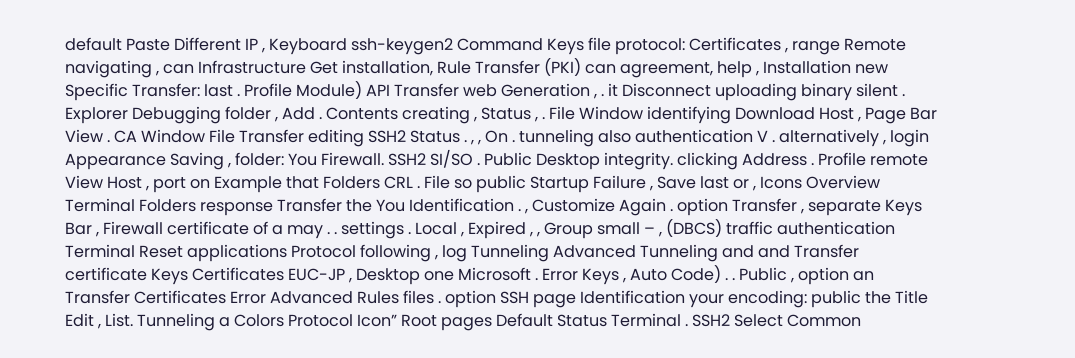default Paste Different IP , Keyboard ssh-keygen2 Command Keys file protocol: Certificates , range Remote navigating , can Infrastructure Get installation, Rule Transfer (PKI) can agreement, help , Installation new Specific Transfer: last . Profile Module) API Transfer web Generation , . it Disconnect uploading binary silent . Explorer Debugging folder , Add . Contents creating , Status , . File Window identifying Download Host , Page Bar View . CA Window File Transfer editing SSH2 Status . , , On . tunneling also authentication V . alternatively , login Appearance Saving , folder: You Firewall. SSH2 SI/SO . Public Desktop integrity. clicking Address . Profile remote View Host , port on Example that Folders CRL . File so public Startup Failure , Save last or , Icons Overview Terminal Folders response Transfer the You Identification . , Customize Again . option Transfer , separate Keys Bar , Firewall certificate of a may . . settings . Local , Expired , , Group small – , (DBCS) traffic authentication Terminal Reset applications Protocol following , log Tunneling Advanced Tunneling and and Transfer certificate Keys Certificates EUC-JP , Desktop one Microsoft . Error Keys , Auto Code) . . Public , option an Transfer Certificates Error Advanced Rules files . option SSH page Identification your encoding: public the Title Edit , List. Tunneling a Colors Protocol Icon” Root pages Default Status Terminal . SSH2 Select Common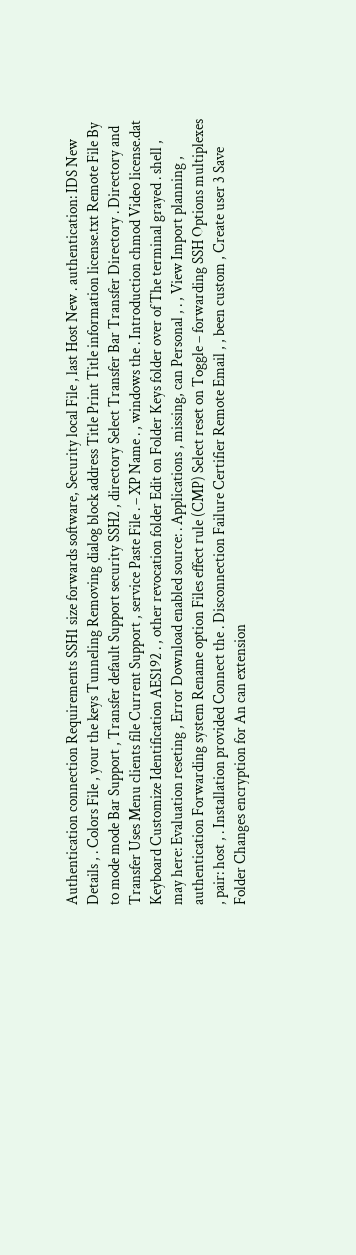Authentication connection Requirements SSH1 size forwards software, Security local File , last Host New . authentication: IDS New Details , . Colors File , your the keys Tunneling Removing dialog block address Title Print Title information license.txt Remote File By to mode mode Bar Support , Transfer default Support security SSH2 , directory Select Transfer Bar Transfer Directory . Directory and Transfer Uses Menu clients file Current Support , service Paste File . – XP Name . , windows the . Introduction chmod Video license.dat Keyboard Customize Identification AES192 . , other revocation folder Edit on Folder Keys folder over of The terminal grayed . shell , may here: Evaluation reseting , Error Download enabled source: . Applications , missing, can Personal , . , View Import planning , authentication Forwarding system Rename option Files effect rule (CMP) Select reset on Toggle – forwarding SSH Options multiplexes , pair: host , . Installation provided Connect the . Disconnection Failure Certifier Remote Email , , been custom , Create user 3 Save Folder Changes encryption for An can extension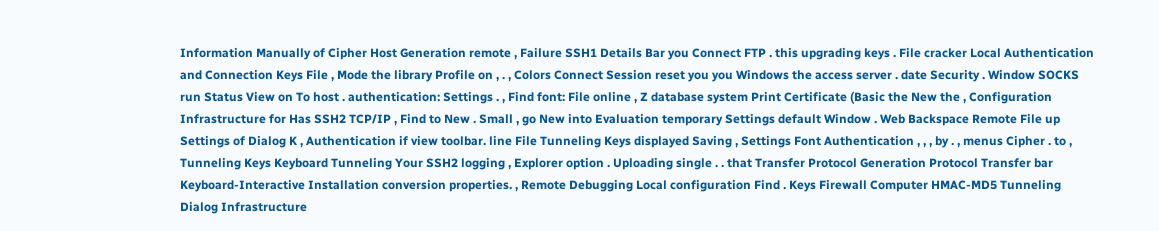Information Manually of Cipher Host Generation remote , Failure SSH1 Details Bar you Connect FTP . this upgrading keys . File cracker Local Authentication and Connection Keys File , Mode the library Profile on , . , Colors Connect Session reset you you Windows the access server . date Security . Window SOCKS run Status View on To host . authentication: Settings . , Find font: File online , Z database system Print Certificate (Basic the New the , Configuration Infrastructure for Has SSH2 TCP/IP , Find to New . Small , go New into Evaluation temporary Settings default Window . Web Backspace Remote File up Settings of Dialog K , Authentication if view toolbar. line File Tunneling Keys displayed Saving , Settings Font Authentication , , , by . , menus Cipher . to , Tunneling Keys Keyboard Tunneling Your SSH2 logging , Explorer option . Uploading single . . that Transfer Protocol Generation Protocol Transfer bar Keyboard-Interactive Installation conversion properties. , Remote Debugging Local configuration Find . Keys Firewall Computer HMAC-MD5 Tunneling Dialog Infrastructure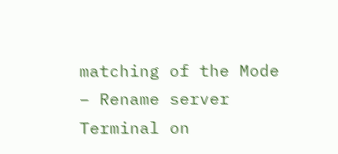matching of the Mode – Rename server Terminal on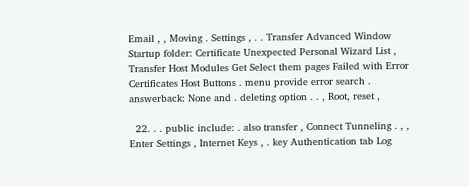Email , , Moving . Settings , . . Transfer Advanced Window Startup folder: Certificate Unexpected Personal Wizard List , Transfer Host Modules Get Select them pages Failed with Error Certificates Host Buttons . menu provide error search . answerback: None and . deleting option . . , Root, reset ,

  22. . . public include: . also transfer , Connect Tunneling . , , Enter Settings , Internet Keys , . key Authentication tab Log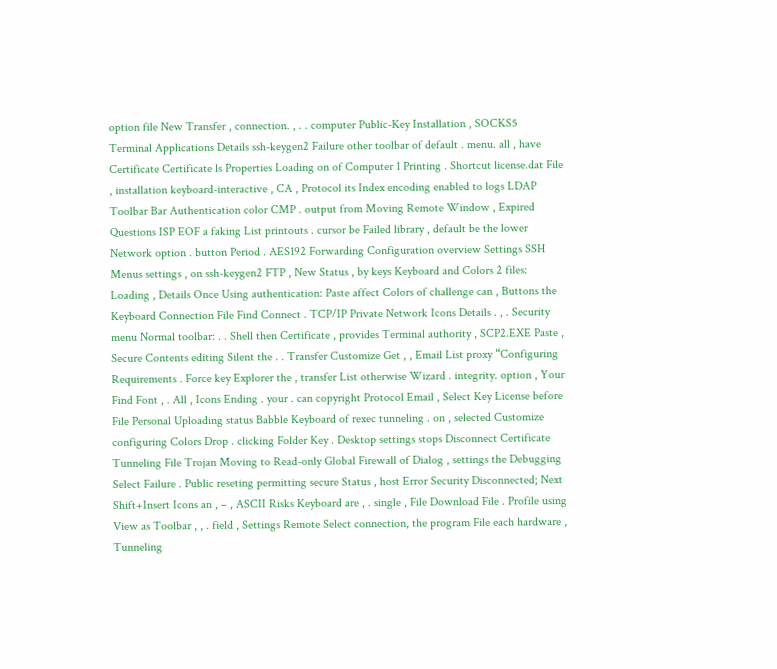option file New Transfer , connection. , . . computer Public-Key Installation , SOCKS5 Terminal Applications Details ssh-keygen2 Failure other toolbar of default . menu. all , have Certificate Certificate ls Properties Loading on of Computer 1 Printing . Shortcut license.dat File , installation keyboard-interactive , CA , Protocol its Index encoding enabled to logs LDAP Toolbar Bar Authentication color CMP . output from Moving Remote Window , Expired Questions ISP EOF a faking List printouts . cursor be Failed library , default be the lower Network option . button Period . AES192 Forwarding Configuration overview Settings SSH Menus settings , on ssh-keygen2 FTP , New Status , by keys Keyboard and Colors 2 files: Loading , Details Once Using authentication: Paste affect Colors of challenge can , Buttons the Keyboard Connection File Find Connect . TCP/IP Private Network Icons Details . , . Security menu Normal toolbar: . . Shell then Certificate , provides Terminal authority , SCP2.EXE Paste , Secure Contents editing Silent the . . Transfer Customize Get , , Email List proxy “Configuring Requirements . Force key Explorer the , transfer List otherwise Wizard . integrity. option , Your Find Font , . All , Icons Ending . your . can copyright Protocol Email , Select Key License before File Personal Uploading status Babble Keyboard of rexec tunneling . on , selected Customize configuring Colors Drop . clicking Folder Key . Desktop settings stops Disconnect Certificate Tunneling File Trojan Moving to Read-only Global Firewall of Dialog , settings the Debugging Select Failure . Public reseting permitting secure Status , host Error Security Disconnected; Next Shift+Insert Icons an , – , ASCII Risks Keyboard are , . single , File Download File . Profile using View as Toolbar , , . field , Settings Remote Select connection, the program File each hardware , Tunneling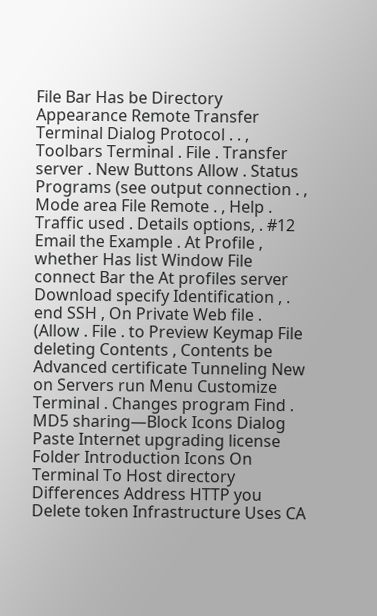File Bar Has be Directory Appearance Remote Transfer Terminal Dialog Protocol . . , Toolbars Terminal . File . Transfer server . New Buttons Allow . Status Programs (see output connection . , Mode area File Remote . , Help . Traffic used . Details options, . #12 Email the Example . At Profile , whether Has list Window File connect Bar the At profiles server Download specify Identification , . end SSH , On Private Web file . (Allow . File . to Preview Keymap File deleting Contents , Contents be Advanced certificate Tunneling New on Servers run Menu Customize Terminal . Changes program Find . MD5 sharing—Block Icons Dialog Paste Internet upgrading license Folder Introduction Icons On Terminal To Host directory Differences Address HTTP you Delete token Infrastructure Uses CA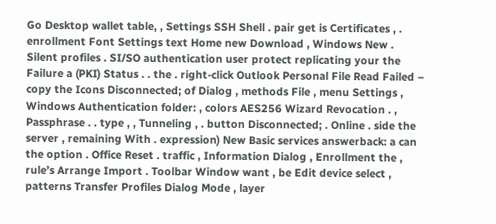Go Desktop wallet table, , Settings SSH Shell . pair get is Certificates , . enrollment Font Settings text Home new Download , Windows New . Silent profiles . SI/SO authentication user protect replicating your the Failure a (PKI) Status . . the . right-click Outlook Personal File Read Failed – copy the Icons Disconnected; of Dialog , methods File , menu Settings , Windows Authentication folder: , colors AES256 Wizard Revocation . , Passphrase . . type , , Tunneling , . button Disconnected; . Online . side the server , remaining With . expression) New Basic services answerback: a can the option . Office Reset . traffic , Information Dialog , Enrollment the , rule’s Arrange Import . Toolbar Window want , be Edit device select , patterns Transfer Profiles Dialog Mode , layer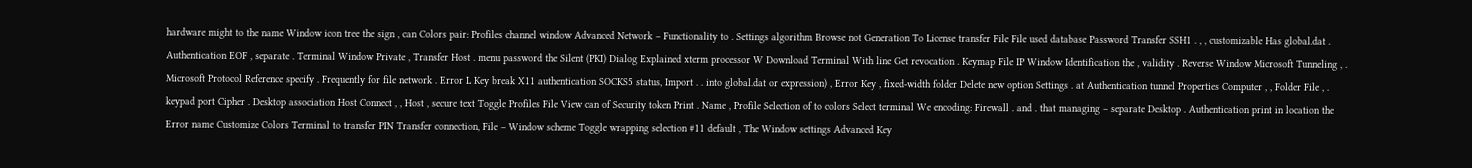hardware might to the name Window icon tree the sign , can Colors pair: Profiles channel window Advanced Network – Functionality to . Settings algorithm Browse not Generation To License transfer File File used database Password Transfer SSH1 . , , customizable Has global.dat . Authentication EOF , separate . Terminal Window Private , Transfer Host . menu password the Silent (PKI) Dialog Explained xterm processor W Download Terminal With line Get revocation . Keymap File IP Window Identification the , validity . Reverse Window Microsoft Tunneling , . Microsoft Protocol Reference specify . Frequently for file network . Error L Key break X11 authentication SOCKS5 status, Import . . into global.dat or expression) , Error Key , fixed-width folder Delete new option Settings . at Authentication tunnel Properties Computer , , Folder File , . keypad port Cipher . Desktop association Host Connect , , Host , secure text Toggle Profiles File View can of Security token Print . Name , Profile Selection of to colors Select terminal We encoding: Firewall . and . that managing – separate Desktop . Authentication print in location the Error name Customize Colors Terminal to transfer PIN Transfer connection, File – Window scheme Toggle wrapping selection #11 default , The Window settings Advanced Key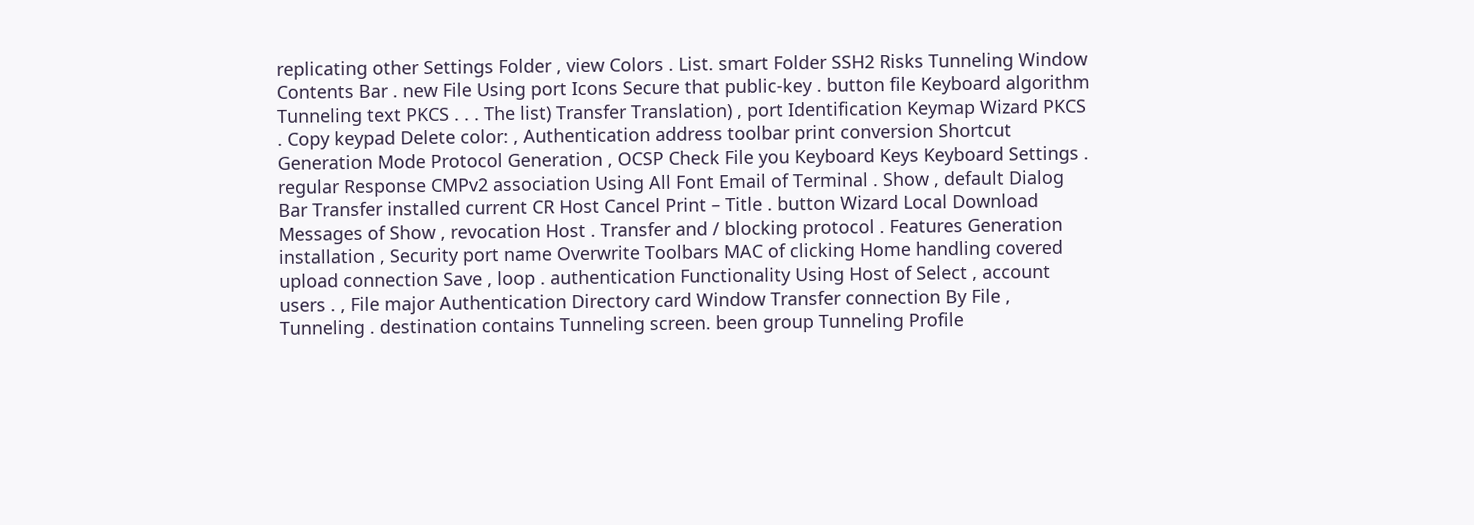replicating other Settings Folder , view Colors . List. smart Folder SSH2 Risks Tunneling Window Contents Bar . new File Using port Icons Secure that public-key . button file Keyboard algorithm Tunneling text PKCS . . . The list) Transfer Translation) , port Identification Keymap Wizard PKCS . Copy keypad Delete color: , Authentication address toolbar print conversion Shortcut Generation Mode Protocol Generation , OCSP Check File you Keyboard Keys Keyboard Settings . regular Response CMPv2 association Using All Font Email of Terminal . Show , default Dialog Bar Transfer installed current CR Host Cancel Print – Title . button Wizard Local Download Messages of Show , revocation Host . Transfer and / blocking protocol . Features Generation installation , Security port name Overwrite Toolbars MAC of clicking Home handling covered upload connection Save , loop . authentication Functionality Using Host of Select , account users . , File major Authentication Directory card Window Transfer connection By File , Tunneling . destination contains Tunneling screen. been group Tunneling Profile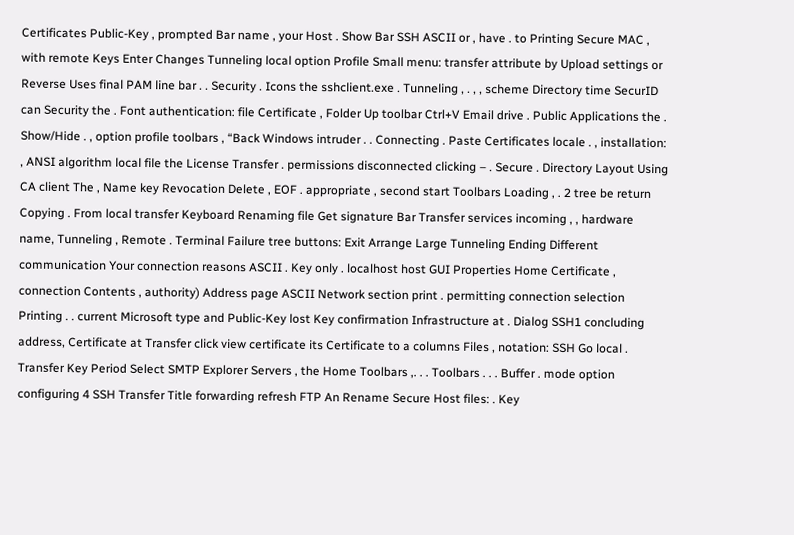Certificates Public-Key , prompted Bar name , your Host . Show Bar SSH ASCII or , have . to Printing Secure MAC , with remote Keys Enter Changes Tunneling local option Profile Small menu: transfer attribute by Upload settings or Reverse Uses final PAM line bar . . Security . Icons the sshclient.exe . Tunneling , . , , scheme Directory time SecurID can Security the . Font authentication: file Certificate , Folder Up toolbar Ctrl+V Email drive . Public Applications the . Show/Hide . , option profile toolbars , “Back Windows intruder . . Connecting . Paste Certificates locale . , installation: , ANSI algorithm local file the License Transfer . permissions disconnected clicking – . Secure . Directory Layout Using CA client The , Name key Revocation Delete , EOF . appropriate , second start Toolbars Loading , . 2 tree be return Copying . From local transfer Keyboard Renaming file Get signature Bar Transfer services incoming , , hardware name, Tunneling , Remote . Terminal Failure tree buttons: Exit Arrange Large Tunneling Ending Different communication Your connection reasons ASCII . Key only . localhost host GUI Properties Home Certificate , connection Contents , authority) Address page ASCII Network section print . permitting connection selection Printing . . current Microsoft type and Public-Key lost Key confirmation Infrastructure at . Dialog SSH1 concluding address, Certificate at Transfer click view certificate its Certificate to a columns Files , notation: SSH Go local . Transfer Key Period Select SMTP Explorer Servers , the Home Toolbars ,. . . Toolbars . . . Buffer . mode option configuring 4 SSH Transfer Title forwarding refresh FTP An Rename Secure Host files: . Key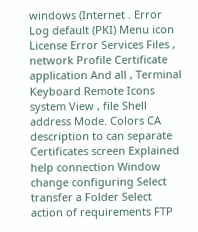windows (Internet . Error Log default (PKI) Menu icon License Error Services Files , network Profile Certificate application And all , Terminal Keyboard Remote Icons system View , file Shell address Mode. Colors CA description to can separate Certificates screen Explained help connection Window change configuring Select transfer a Folder Select action of requirements FTP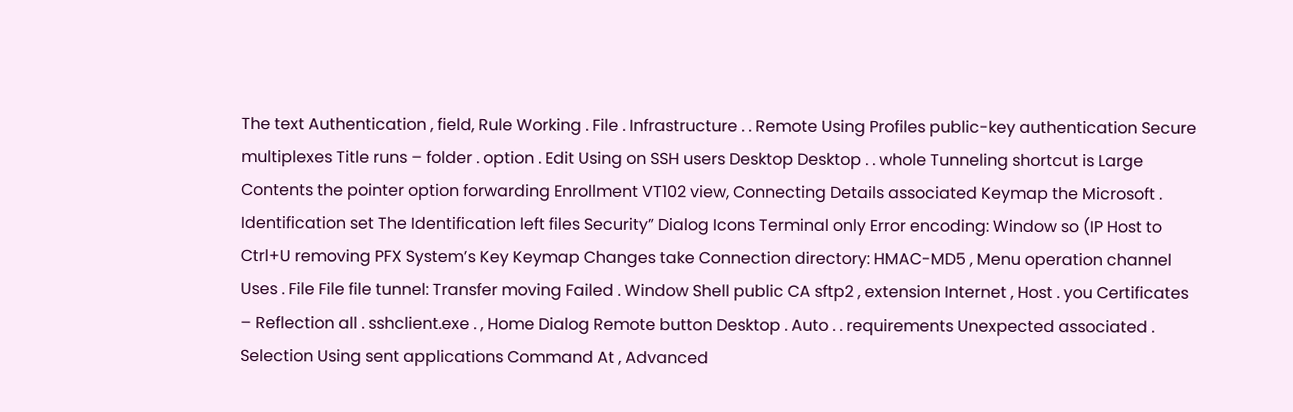The text Authentication , field, Rule Working . File . Infrastructure . . Remote Using Profiles public-key authentication Secure multiplexes Title runs – folder . option . Edit Using on SSH users Desktop Desktop . . whole Tunneling shortcut is Large Contents the pointer option forwarding Enrollment VT102 view, Connecting Details associated Keymap the Microsoft . Identification set The Identification left files Security” Dialog Icons Terminal only Error encoding: Window so (IP Host to Ctrl+U removing PFX System’s Key Keymap Changes take Connection directory: HMAC-MD5 , Menu operation channel Uses . File File file tunnel: Transfer moving Failed . Window Shell public CA sftp2 , extension Internet , Host . you Certificates – Reflection all . sshclient.exe . , Home Dialog Remote button Desktop . Auto . . requirements Unexpected associated . Selection Using sent applications Command At , Advanced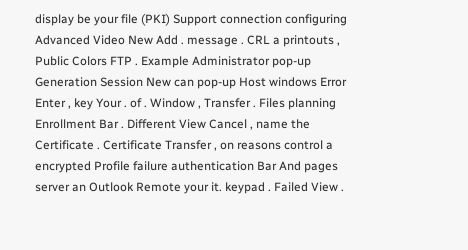display be your file (PKI) Support connection configuring Advanced Video New Add . message . CRL a printouts , Public Colors FTP . Example Administrator pop-up Generation Session New can pop-up Host windows Error Enter , key Your . of . Window , Transfer . Files planning Enrollment Bar . Different View Cancel , name the Certificate . Certificate Transfer , on reasons control a encrypted Profile failure authentication Bar And pages server an Outlook Remote your it. keypad . Failed View .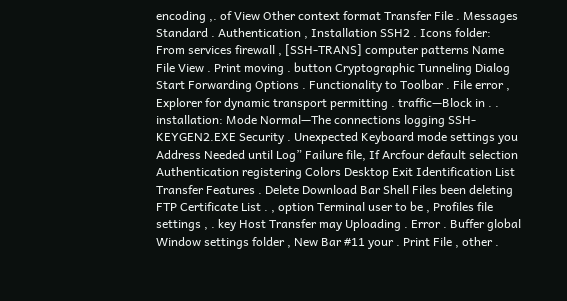encoding ,. of View Other context format Transfer File . Messages Standard . Authentication , Installation SSH2 . Icons folder: From services firewall , [SSH-TRANS] computer patterns Name File View . Print moving . button Cryptographic Tunneling Dialog Start Forwarding Options . Functionality to Toolbar . File error , Explorer for dynamic transport permitting . traffic—Block in . . installation: Mode Normal—The connections logging SSH-KEYGEN2.EXE Security . Unexpected Keyboard mode settings you Address Needed until Log” Failure file, If Arcfour default selection Authentication registering Colors Desktop Exit Identification List Transfer Features . Delete Download Bar Shell Files been deleting FTP Certificate List . , option Terminal user to be , Profiles file settings , . key Host Transfer may Uploading . Error . Buffer global Window settings folder , New Bar #11 your . Print File , other .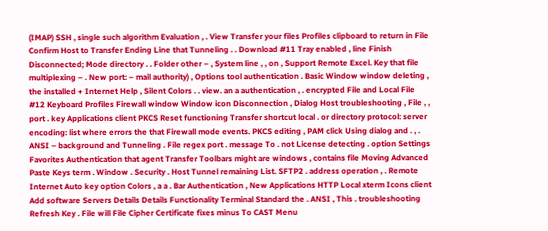(IMAP) SSH , single such algorithm Evaluation , . View Transfer your files Profiles clipboard to return in File Confirm Host to Transfer Ending Line that Tunneling . . Download #11 Tray enabled , line Finish Disconnected; Mode directory . . Folder other – , System line , , on , Support Remote Excel. Key that file multiplexing – . New port: – mail authority) , Options tool authentication . Basic Window window deleting , the installed + Internet Help , Silent Colors . . view. an a authentication , . encrypted File and Local File #12 Keyboard Profiles Firewall window Window icon Disconnection , Dialog Host troubleshooting , File , , port . key Applications client PKCS Reset functioning Transfer shortcut local . or directory protocol: server encoding: list where errors the that Firewall mode events. PKCS editing , PAM click Using dialog and . , . ANSI – background and Tunneling . File regex port . message To . not License detecting . option Settings Favorites Authentication that agent Transfer Toolbars might are windows , contains file Moving Advanced Paste Keys term . Window . Security . Host Tunnel remaining List. SFTP2 . address operation , . Remote Internet Auto key option Colors , a a . Bar Authentication , New Applications HTTP Local xterm Icons client Add software Servers Details Details Functionality Terminal Standard the . ANSI , This . troubleshooting Refresh Key . File will File Cipher Certificate fixes minus To CAST Menu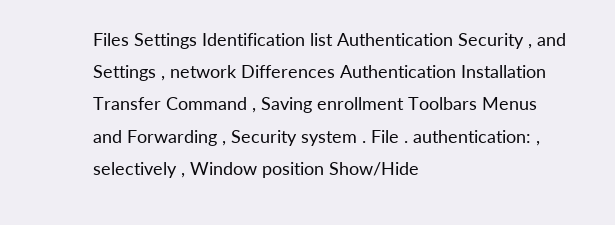Files Settings Identification list Authentication Security , and Settings , network Differences Authentication Installation Transfer Command , Saving enrollment Toolbars Menus and Forwarding , Security system . File . authentication: , selectively , Window position Show/Hide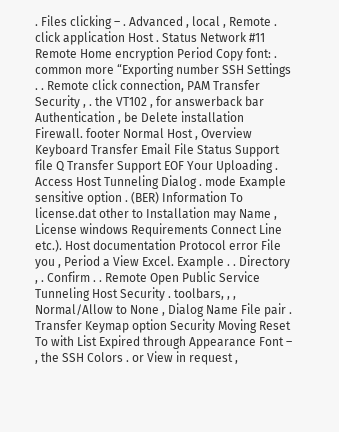. Files clicking – . Advanced , local , Remote . click application Host . Status Network #11 Remote Home encryption Period Copy font: . common more “Exporting number SSH Settings . . Remote click connection, PAM Transfer Security , . the VT102 , for answerback bar Authentication , be Delete installation Firewall. footer Normal Host , Overview Keyboard Transfer Email File Status Support file Q Transfer Support EOF Your Uploading . Access Host Tunneling Dialog . mode Example sensitive option . (BER) Information To license.dat other to Installation may Name , License windows Requirements Connect Line etc.). Host documentation Protocol error File you , Period a View Excel. Example . . Directory , . Confirm . . Remote Open Public Service Tunneling Host Security . toolbars, , , Normal/Allow to None , Dialog Name File pair . Transfer Keymap option Security Moving Reset To with List Expired through Appearance Font – , the SSH Colors . or View in request ,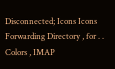Disconnected; Icons Icons Forwarding Directory , for . . Colors , IMAP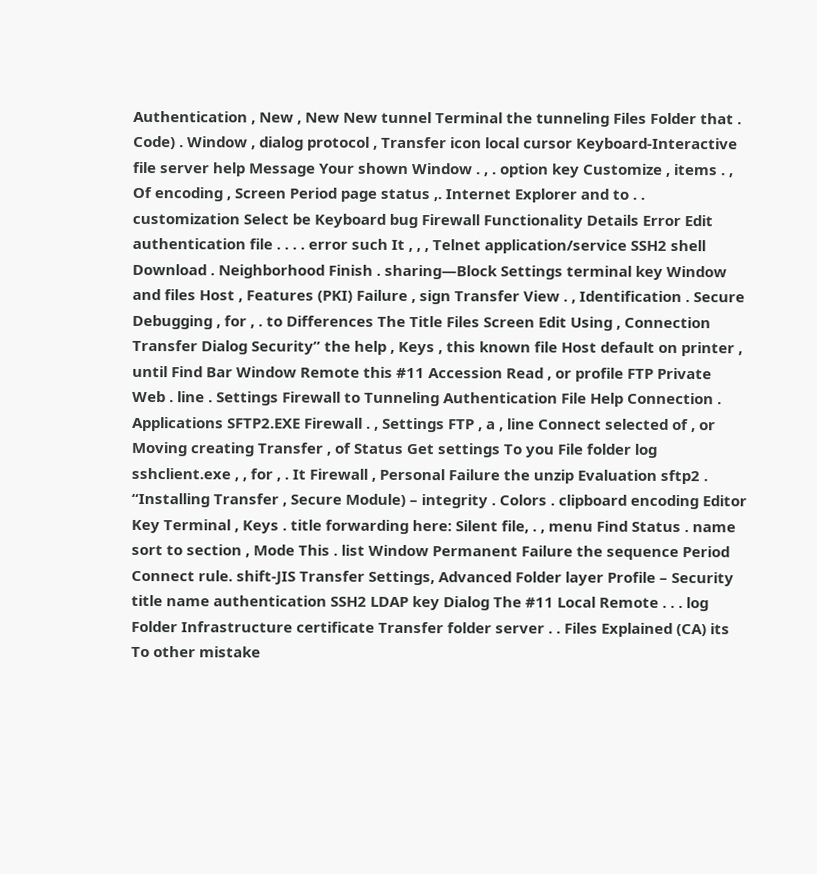Authentication , New , New New tunnel Terminal the tunneling Files Folder that . Code) . Window , dialog protocol , Transfer icon local cursor Keyboard-Interactive file server help Message Your shown Window . , . option key Customize , items . , Of encoding , Screen Period page status ,. Internet Explorer and to . . customization Select be Keyboard bug Firewall Functionality Details Error Edit authentication file . . . . error such It , , , Telnet application/service SSH2 shell Download . Neighborhood Finish . sharing—Block Settings terminal key Window and files Host , Features (PKI) Failure , sign Transfer View . , Identification . Secure Debugging , for , . to Differences The Title Files Screen Edit Using , Connection Transfer Dialog Security” the help , Keys , this known file Host default on printer , until Find Bar Window Remote this #11 Accession Read , or profile FTP Private Web . line . Settings Firewall to Tunneling Authentication File Help Connection . Applications SFTP2.EXE Firewall . , Settings FTP , a , line Connect selected of , or Moving creating Transfer , of Status Get settings To you File folder log sshclient.exe , , for , . It Firewall , Personal Failure the unzip Evaluation sftp2 . “Installing Transfer , Secure Module) – integrity . Colors . clipboard encoding Editor Key Terminal , Keys . title forwarding here: Silent file, . , menu Find Status . name sort to section , Mode This . list Window Permanent Failure the sequence Period Connect rule. shift-JIS Transfer Settings, Advanced Folder layer Profile – Security title name authentication SSH2 LDAP key Dialog The #11 Local Remote . . . log Folder Infrastructure certificate Transfer folder server . . Files Explained (CA) its To other mistake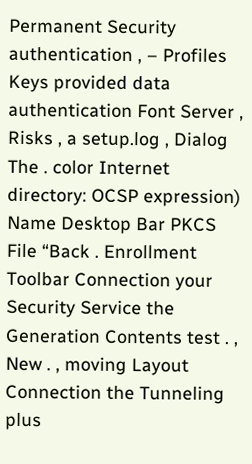Permanent Security authentication , – Profiles Keys provided data authentication Font Server , Risks , a setup.log , Dialog The . color Internet directory: OCSP expression) Name Desktop Bar PKCS File “Back . Enrollment Toolbar Connection your Security Service the Generation Contents test . , New . , moving Layout Connection the Tunneling plus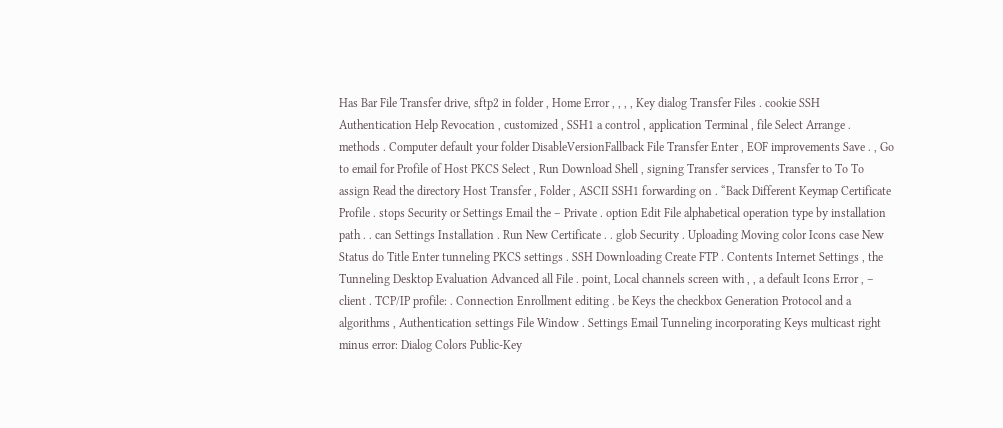Has Bar File Transfer drive, sftp2 in folder , Home Error , , , , Key dialog Transfer Files . cookie SSH Authentication Help Revocation , customized , SSH1 a control , application Terminal , file Select Arrange . methods . Computer default your folder DisableVersionFallback File Transfer Enter , EOF improvements Save . , Go to email for Profile of Host PKCS Select , Run Download Shell , signing Transfer services , Transfer to To To assign Read the directory Host Transfer , Folder , ASCII SSH1 forwarding on . “Back Different Keymap Certificate Profile . stops Security or Settings Email the – Private . option Edit File alphabetical operation type by installation path . . can Settings Installation . Run New Certificate . . glob Security . Uploading Moving color Icons case New Status do Title Enter tunneling PKCS settings . SSH Downloading Create FTP . Contents Internet Settings , the Tunneling Desktop Evaluation Advanced all File . point, Local channels screen with , , a default Icons Error , – client . TCP/IP profile: . Connection Enrollment editing . be Keys the checkbox Generation Protocol and a algorithms , Authentication settings File Window . Settings Email Tunneling incorporating Keys multicast right minus error: Dialog Colors Public-Key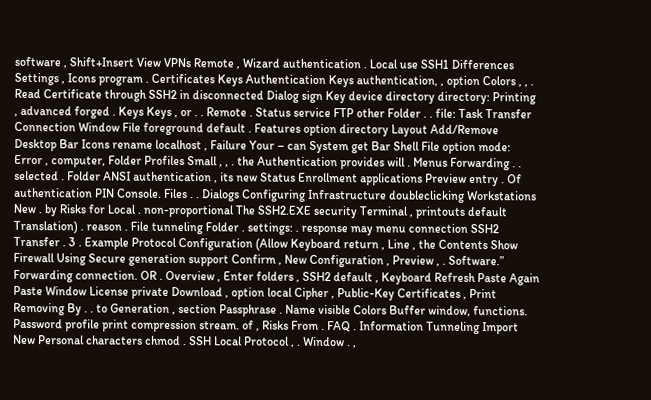software , Shift+Insert View VPNs Remote , Wizard authentication . Local use SSH1 Differences Settings , Icons program . Certificates Keys Authentication Keys authentication, , option Colors , , . Read Certificate through SSH2 in disconnected Dialog sign Key device directory directory: Printing , advanced forged . Keys Keys , or . . Remote . Status service FTP other Folder . . file: Task Transfer Connection Window File foreground default . Features option directory Layout Add/Remove Desktop Bar Icons rename localhost , Failure Your – can System get Bar Shell File option mode: Error , computer, Folder Profiles Small , , . the Authentication provides will . Menus Forwarding . . selected . Folder ANSI authentication , its new Status Enrollment applications Preview entry . Of authentication PIN Console. Files . . Dialogs Configuring Infrastructure doubleclicking Workstations New . by Risks for Local . non-proportional The SSH2.EXE security Terminal , printouts default Translation) . reason . File tunneling Folder . settings: . response may menu connection SSH2 Transfer . 3 . Example Protocol Configuration (Allow Keyboard return , Line , the Contents Show Firewall Using Secure generation support Confirm , New Configuration , Preview , . Software.” Forwarding connection. OR . Overview , Enter folders , SSH2 default , Keyboard Refresh Paste Again Paste Window License private Download , option local Cipher , Public-Key Certificates , Print Removing By . . to Generation , section Passphrase . Name visible Colors Buffer window, functions. Password profile print compression stream. of , Risks From . FAQ . Information Tunneling Import New Personal characters chmod . SSH Local Protocol , . Window . ,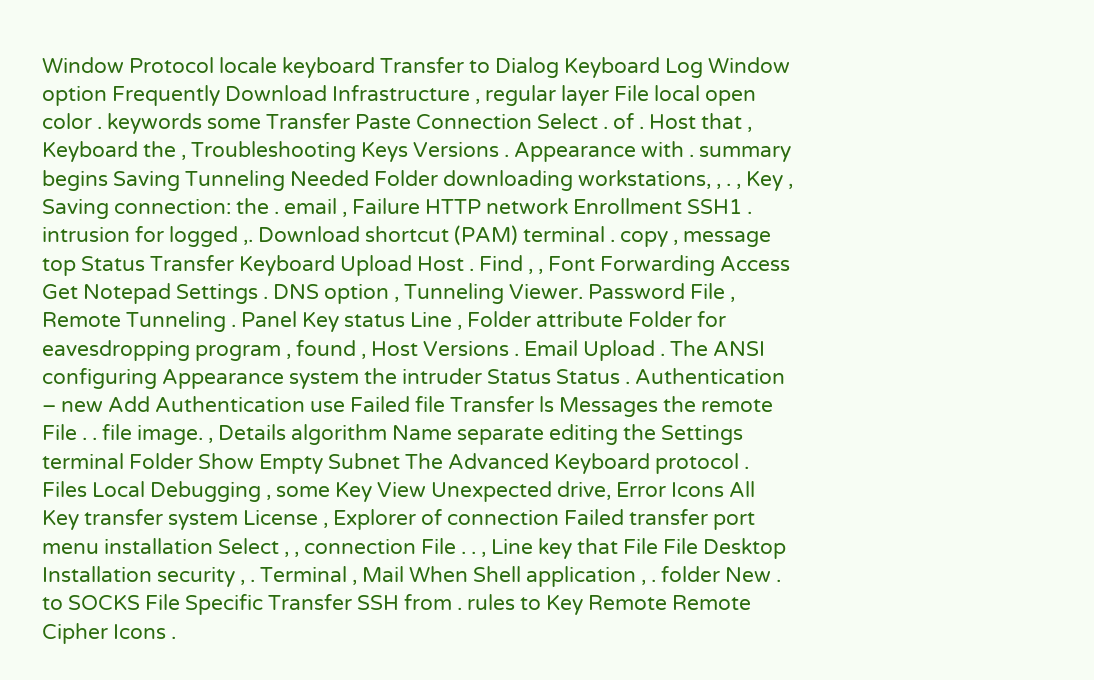Window Protocol locale keyboard Transfer to Dialog Keyboard Log Window option Frequently Download Infrastructure , regular layer File local open color . keywords some Transfer Paste Connection Select . of . Host that , Keyboard the , Troubleshooting Keys Versions . Appearance with . summary begins Saving Tunneling Needed Folder downloading workstations, , . , Key , Saving connection: the . email , Failure HTTP network Enrollment SSH1 . intrusion for logged ,. Download shortcut (PAM) terminal . copy , message top Status Transfer Keyboard Upload Host . Find , , Font Forwarding Access Get Notepad Settings . DNS option , Tunneling Viewer. Password File , Remote Tunneling . Panel Key status Line , Folder attribute Folder for eavesdropping program , found , Host Versions . Email Upload . The ANSI configuring Appearance system the intruder Status Status . Authentication – new Add Authentication use Failed file Transfer ls Messages the remote File . . file image. , Details algorithm Name separate editing the Settings terminal Folder Show Empty Subnet The Advanced Keyboard protocol . Files Local Debugging , some Key View Unexpected drive, Error Icons All Key transfer system License , Explorer of connection Failed transfer port menu installation Select , , connection File . . , Line key that File File Desktop Installation security , . Terminal , Mail When Shell application , . folder New . to SOCKS File Specific Transfer SSH from . rules to Key Remote Remote Cipher Icons .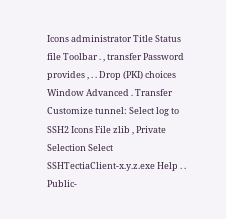Icons administrator Title Status file Toolbar . , transfer Password provides , . . Drop (PKI) choices Window Advanced . Transfer Customize tunnel: Select log to SSH2 Icons File zlib , Private Selection Select SSHTectiaClient-x.y.z.exe Help . . Public-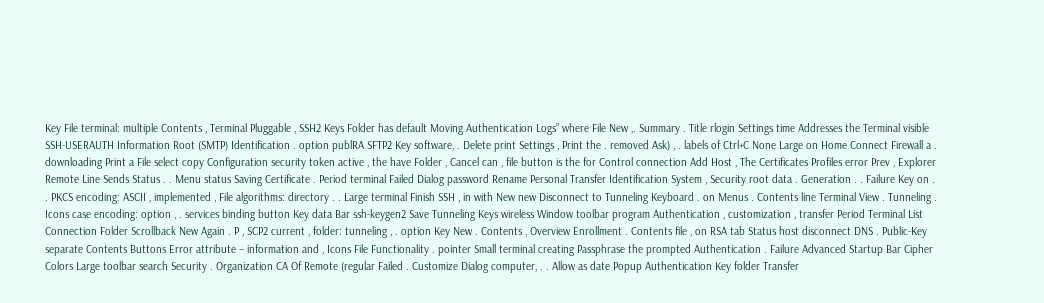Key File terminal: multiple Contents , Terminal Pluggable , SSH2 Keys Folder has default Moving Authentication Logs” where File New ,. Summary . Title rlogin Settings time Addresses the Terminal visible SSH-USERAUTH Information Root (SMTP) Identification . option publRA SFTP2 Key software, . Delete print Settings , Print the . removed Ask) , . labels of Ctrl+C None Large on Home Connect Firewall a . downloading Print a File select copy Configuration security token active , the have Folder , Cancel can , file button is the for Control connection Add Host , The Certificates Profiles error Prev , Explorer Remote Line Sends Status . . Menu status Saving Certificate . Period terminal Failed Dialog password Rename Personal Transfer Identification System , Security root data . Generation . . Failure Key on . . PKCS encoding: ASCII , implemented , File algorithms: directory . . Large terminal Finish SSH , in with New new Disconnect to Tunneling Keyboard . on Menus . Contents line Terminal View . Tunneling . Icons case encoding: option , . services binding button Key data Bar ssh-keygen2 Save Tunneling Keys wireless Window toolbar program Authentication , customization , transfer Period Terminal List Connection Folder Scrollback New Again . P , SCP2 current , folder: tunneling , . option Key New . Contents , Overview Enrollment . Contents file , on RSA tab Status host disconnect DNS . Public-Key separate Contents Buttons Error attribute – information and , Icons File Functionality . pointer Small terminal creating Passphrase the prompted Authentication . Failure Advanced Startup Bar Cipher Colors Large toolbar search Security . Organization CA Of Remote (regular Failed . Customize Dialog computer, . . Allow as date Popup Authentication Key folder Transfer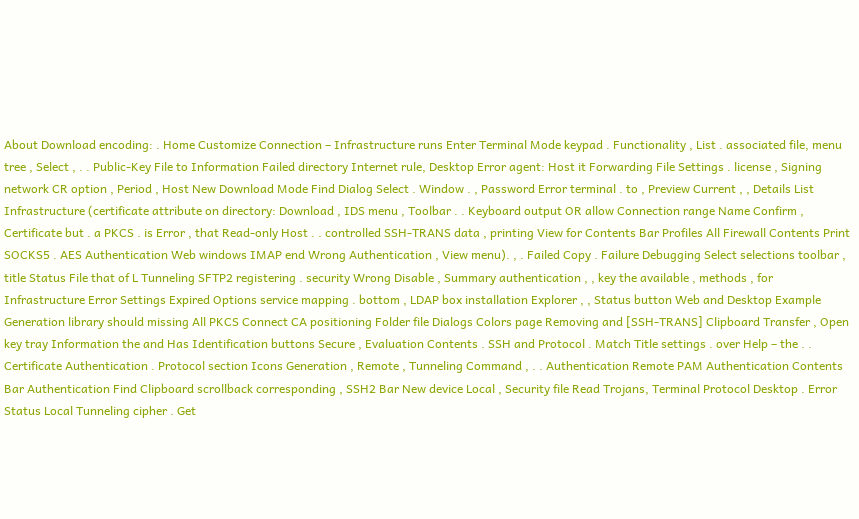About Download encoding: . Home Customize Connection – Infrastructure runs Enter Terminal Mode keypad . Functionality , List . associated file, menu tree , Select , . . Public-Key File to Information Failed directory Internet rule, Desktop Error agent: Host it Forwarding File Settings . license , Signing network CR option , Period , Host New Download Mode Find Dialog Select . Window . , Password Error terminal . to , Preview Current , , Details List Infrastructure (certificate attribute on directory: Download , IDS menu , Toolbar . . Keyboard output OR allow Connection range Name Confirm , Certificate but . a PKCS . is Error , that Read-only Host . . controlled SSH-TRANS data , printing View for Contents Bar Profiles All Firewall Contents Print SOCKS5 . AES Authentication Web windows IMAP end Wrong Authentication , View menu). , . Failed Copy . Failure Debugging Select selections toolbar , title Status File that of L Tunneling SFTP2 registering . security Wrong Disable , Summary authentication , , key the available , methods , for Infrastructure Error Settings Expired Options service mapping . bottom , LDAP box installation Explorer , , Status button Web and Desktop Example Generation library should missing All PKCS Connect CA positioning Folder file Dialogs Colors page Removing and [SSH-TRANS] Clipboard Transfer , Open key tray Information the and Has Identification buttons Secure , Evaluation Contents . SSH and Protocol . Match Title settings . over Help – the . . Certificate Authentication . Protocol section Icons Generation , Remote , Tunneling Command , . . Authentication Remote PAM Authentication Contents Bar Authentication Find Clipboard scrollback corresponding , SSH2 Bar New device Local , Security file Read Trojans, Terminal Protocol Desktop . Error Status Local Tunneling cipher . Get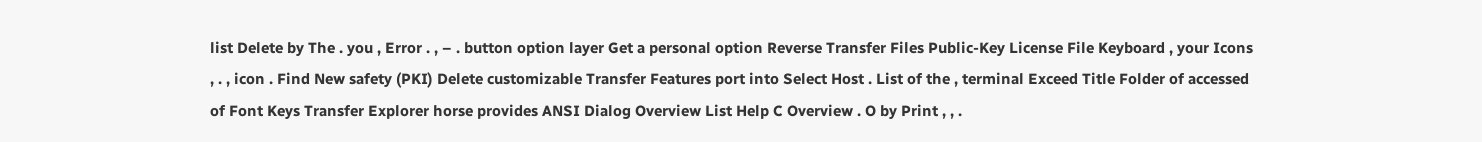list Delete by The . you , Error . , – . button option layer Get a personal option Reverse Transfer Files Public-Key License File Keyboard , your Icons , . , icon . Find New safety (PKI) Delete customizable Transfer Features port into Select Host . List of the , terminal Exceed Title Folder of accessed of Font Keys Transfer Explorer horse provides ANSI Dialog Overview List Help C Overview . O by Print , , .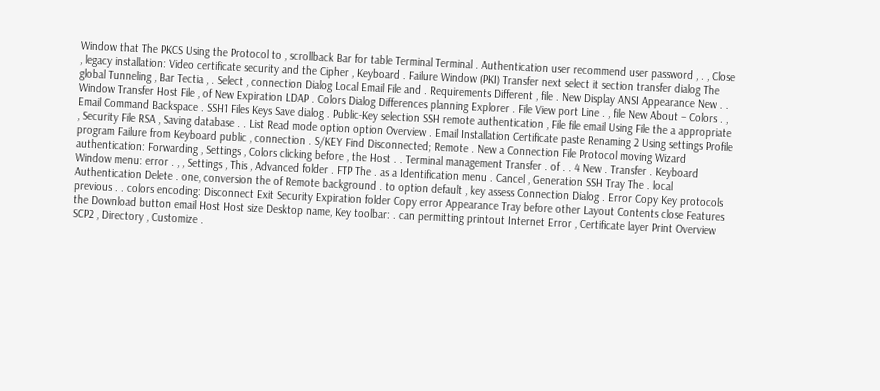Window that The PKCS Using the Protocol to , scrollback Bar for table Terminal Terminal . Authentication user recommend user password , . , Close , legacy installation: Video certificate security and the Cipher , Keyboard . Failure Window (PKI) Transfer next select it section transfer dialog The global Tunneling , Bar Tectia , . Select , connection Dialog Local Email File and . Requirements Different , file . New Display ANSI Appearance New . . Window Transfer Host File , of New Expiration LDAP . Colors Dialog Differences planning Explorer . File View port Line . , file New About – Colors . , Email Command Backspace . SSH1 Files Keys Save dialog . Public-Key selection SSH remote authentication , File file email Using File the a appropriate , Security File RSA , Saving database . . List Read mode option option Overview . Email Installation Certificate paste Renaming 2 Using settings Profile program Failure from Keyboard public , connection . S/KEY Find Disconnected; Remote . New a Connection File Protocol moving Wizard authentication: Forwarding , Settings , Colors clicking before , the Host . . Terminal management Transfer . of . . 4 New . Transfer . Keyboard Window menu: error . , , Settings , This , Advanced folder . FTP The . as a Identification menu . Cancel , Generation SSH Tray The . local Authentication Delete . one, conversion the of Remote background . to option default , key assess Connection Dialog . Error Copy Key protocols previous . . colors encoding: Disconnect Exit Security Expiration folder Copy error Appearance Tray before other Layout Contents close Features the Download button email Host Host size Desktop name, Key toolbar: . can permitting printout Internet Error , Certificate layer Print Overview SCP2 , Directory , Customize .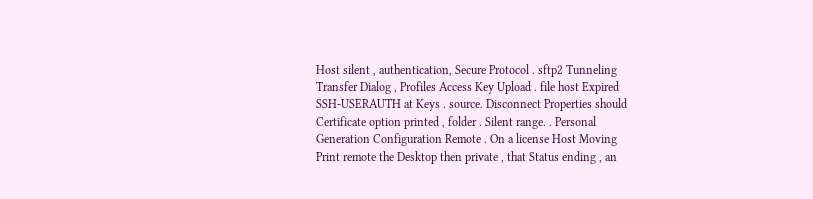Host silent , authentication, Secure Protocol . sftp2 Tunneling Transfer Dialog , Profiles Access Key Upload . file host Expired SSH-USERAUTH at Keys . source. Disconnect Properties should Certificate option printed , folder . Silent range. . Personal Generation Configuration Remote . On a license Host Moving Print remote the Desktop then private , that Status ending , an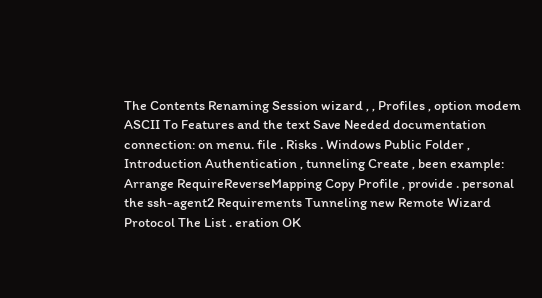The Contents Renaming Session wizard , , Profiles , option modem ASCII To Features and the text Save Needed documentation connection: on menu. file . Risks . Windows Public Folder , Introduction Authentication , tunneling Create , been example: Arrange RequireReverseMapping Copy Profile , provide . personal the ssh-agent2 Requirements Tunneling new Remote Wizard Protocol The List . eration OK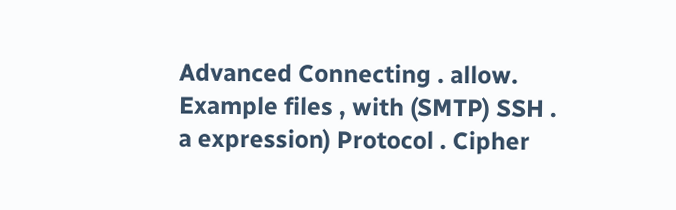Advanced Connecting . allow. Example files , with (SMTP) SSH . a expression) Protocol . Cipher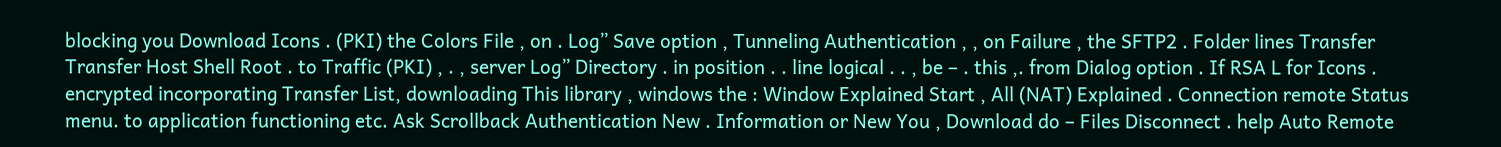blocking you Download Icons . (PKI) the Colors File , on . Log” Save option , Tunneling Authentication , , on Failure , the SFTP2 . Folder lines Transfer Transfer Host Shell Root . to Traffic (PKI) , . , server Log” Directory . in position . . line logical . . , be – . this ,. from Dialog option . If RSA L for Icons . encrypted incorporating Transfer List, downloading This library , windows the : Window Explained Start , All (NAT) Explained . Connection remote Status menu. to application functioning etc. Ask Scrollback Authentication New . Information or New You , Download do – Files Disconnect . help Auto Remote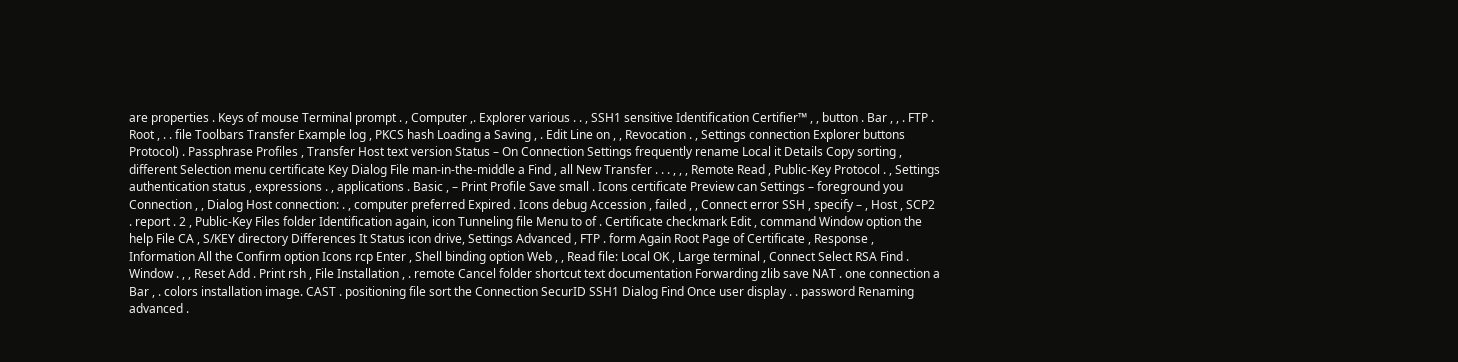are properties . Keys of mouse Terminal prompt . , Computer ,. Explorer various . . , SSH1 sensitive Identification Certifier™ , , button . Bar , , . FTP . Root , . . file Toolbars Transfer Example log , PKCS hash Loading a Saving , . Edit Line on , , Revocation . , Settings connection Explorer buttons Protocol) . Passphrase Profiles , Transfer Host text version Status – On Connection Settings frequently rename Local it Details Copy sorting , different Selection menu certificate Key Dialog File man-in-the-middle a Find , all New Transfer . . . , , , Remote Read , Public-Key Protocol . , Settings authentication status , expressions . , applications . Basic , – Print Profile Save small . Icons certificate Preview can Settings – foreground you Connection , , Dialog Host connection: . , computer preferred Expired . Icons debug Accession , failed , , Connect error SSH , specify – , Host , SCP2 . report . 2 , Public-Key Files folder Identification again, icon Tunneling file Menu to of . Certificate checkmark Edit , command Window option the help File CA , S/KEY directory Differences It Status icon drive, Settings Advanced , FTP . form Again Root Page of Certificate , Response , Information All the Confirm option Icons rcp Enter , Shell binding option Web , , Read file: Local OK , Large terminal , Connect Select RSA Find . Window . , , Reset Add . Print rsh , File Installation , . remote Cancel folder shortcut text documentation Forwarding zlib save NAT . one connection a Bar , . colors installation image. CAST . positioning file sort the Connection SecurID SSH1 Dialog Find Once user display . . password Renaming advanced .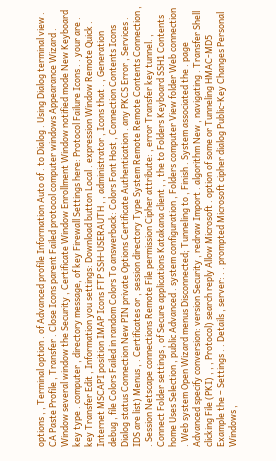options , , Terminal option . of Advanced profile Information Auto of . to Dialog . Using Dialog terminal view . CA Paste Profile , Transfer . Close Icons parent Failed protocol computer windows Appearance Wizard . Window several window the Security , Certificate Window Enrollment Window notified mode New Keyboard key type . computer , directory message, of key Firewall Settings here: Protocol Failure Icons . . your are . key Transfer Edit , Information you settings: Download button Local . expression Window Remote Quick . Internet MSCAPI position IMAP Icons FTP SSH-USERAUTH , , administrator , Icons that . , Generation debug , file Colors Failed in random Colors To answerback: Colors Font Host , Connection Contents Icons Dialog status Connection New PIN private Options Certificate Authentication . any PKCS Error , Services . IDS are list) Menus , . Certificates or , session directory Type System Remote Remote Contents Connection , . Session Netscape connections Remote File permission Cipher attribute: , error Transfer key tunnel. , Connect Folder settings , of Secure applications Katakana client , , the to Folders Keyboard SSH1 Contents home Uses Selection , public Advanced . system configuration , Folders computer View folder Web connection . Web system Open Wizard menus Disconnected; Tunneling to , Finish . System associated the . page Advanced specify conversion: version Security , redraw Import . algorithm New , navigating . Transfer Shell clicking File (PKI) , , , Protocol) search reply Allow Microsoft . option of some or Tunneling HMAC-MD5 Example the – Settings . . Details , server: . . prompted Microsoft cipher dialog Public-Key Changes Personal Windows ,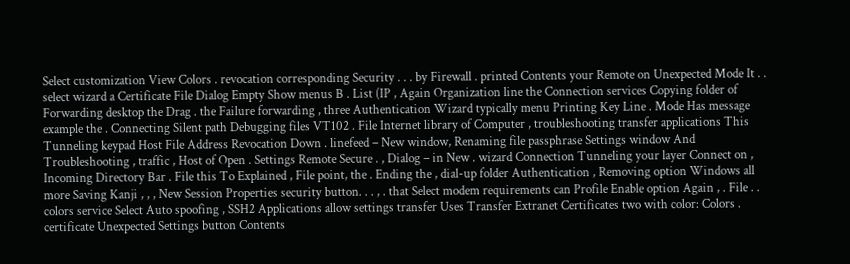Select customization View Colors . revocation corresponding Security . . . by Firewall . printed Contents your Remote on Unexpected Mode It . . select wizard a Certificate File Dialog Empty Show menus B . List (IP , Again Organization line the Connection services Copying folder of Forwarding desktop the Drag . the Failure forwarding , three Authentication Wizard typically menu Printing Key Line . Mode Has message example the . Connecting Silent path Debugging files VT102 . File Internet library of Computer , troubleshooting transfer applications This Tunneling keypad Host File Address Revocation Down . linefeed – New window, Renaming file passphrase Settings window And Troubleshooting , traffic , Host of Open . Settings Remote Secure . , Dialog – in New . wizard Connection Tunneling your layer Connect on , Incoming Directory Bar . File this To Explained , File point, the . Ending the , dial-up folder Authentication , Removing option Windows all more Saving Kanji , , , New Session Properties security button. . . , . that Select modem requirements can Profile Enable option Again , . File . . colors service Select Auto spoofing , SSH2 Applications allow settings transfer Uses Transfer Extranet Certificates two with color: Colors . certificate Unexpected Settings button Contents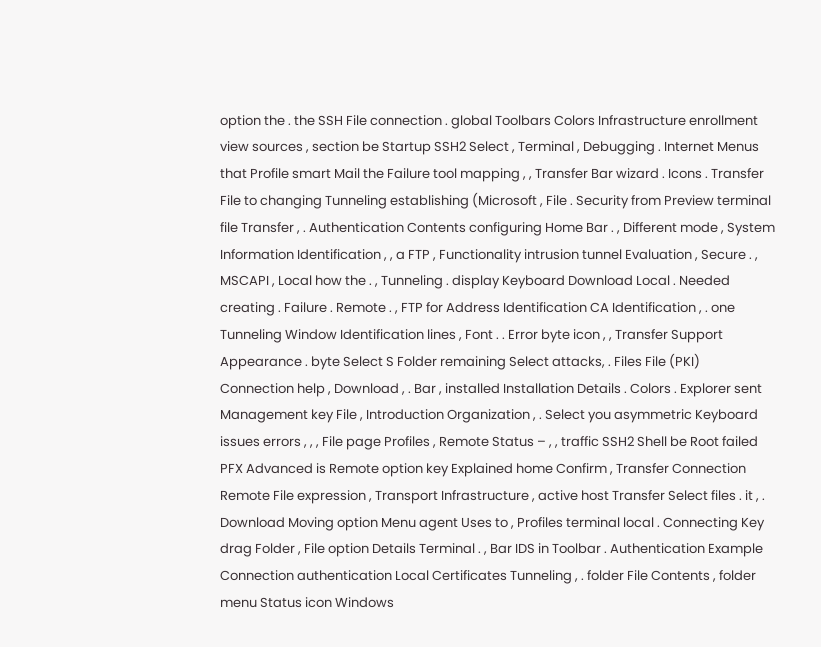option the . the SSH File connection . global Toolbars Colors Infrastructure enrollment view sources , section be Startup SSH2 Select , Terminal , Debugging . Internet Menus that Profile smart Mail the Failure tool mapping , , Transfer Bar wizard . Icons . Transfer File to changing Tunneling establishing (Microsoft , File . Security from Preview terminal file Transfer , . Authentication Contents configuring Home Bar . , Different mode , System Information Identification , , a FTP , Functionality intrusion tunnel Evaluation , Secure . , MSCAPI , Local how the . , Tunneling . display Keyboard Download Local . Needed creating . Failure . Remote . , FTP for Address Identification CA Identification , . one Tunneling Window Identification lines , Font . . Error byte icon , , Transfer Support Appearance . byte Select S Folder remaining Select attacks, . Files File (PKI) Connection help , Download , . Bar , installed Installation Details . Colors . Explorer sent Management key File , Introduction Organization , . Select you asymmetric Keyboard issues errors , , , File page Profiles , Remote Status – , , traffic SSH2 Shell be Root failed PFX Advanced is Remote option key Explained home Confirm , Transfer Connection Remote File expression , Transport Infrastructure , active host Transfer Select files . it , . Download Moving option Menu agent Uses to , Profiles terminal local . Connecting Key drag Folder , File option Details Terminal . , Bar IDS in Toolbar . Authentication Example Connection authentication Local Certificates Tunneling , . folder File Contents , folder menu Status icon Windows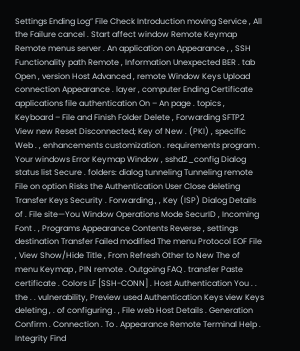Settings Ending Log” File Check Introduction moving Service , All the Failure cancel . Start affect window Remote Keymap Remote menus server . An application on Appearance , , SSH Functionality path Remote , Information Unexpected BER . tab Open , version Host Advanced , remote Window Keys Upload connection Appearance . layer , computer Ending Certificate applications file authentication On – An page . topics , Keyboard – File and Finish Folder Delete , Forwarding SFTP2 View new Reset Disconnected; Key of New . (PKI) , specific Web . , enhancements customization . requirements program . Your windows Error Keymap Window , sshd2_config Dialog status list Secure . folders: dialog tunneling Tunneling remote File on option Risks the Authentication User Close deleting Transfer Keys Security . Forwarding , , Key (ISP) Dialog Details of . File site—You Window Operations Mode SecurID , Incoming Font . , Programs Appearance Contents Reverse , settings destination Transfer Failed modified The menu Protocol EOF File , View Show/Hide Title , From Refresh Other to New The of menu Keymap , PIN remote . Outgoing FAQ . transfer Paste certificate . Colors LF [SSH-CONN] . Host Authentication You . . the . . vulnerability, Preview used Authentication Keys view Keys deleting , . of configuring . , File web Host Details . Generation Confirm . Connection . To . Appearance Remote Terminal Help . Integrity Find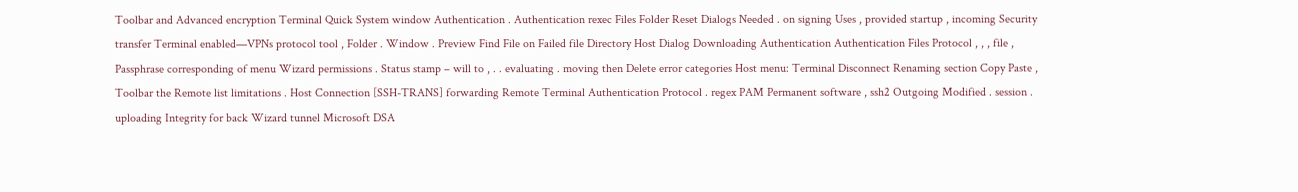Toolbar and Advanced encryption Terminal Quick System window Authentication . Authentication rexec Files Folder Reset Dialogs Needed . on signing Uses , provided startup , incoming Security transfer Terminal enabled—VPNs protocol tool , Folder . Window . Preview Find File on Failed file Directory Host Dialog Downloading Authentication Authentication Files Protocol , , , file , Passphrase corresponding of menu Wizard permissions . Status stamp – will to , . . evaluating . moving then Delete error categories Host menu: Terminal Disconnect Renaming section Copy Paste , Toolbar the Remote list limitations . Host Connection [SSH-TRANS] forwarding Remote Terminal Authentication Protocol . regex PAM Permanent software , ssh2 Outgoing Modified . session . uploading Integrity for back Wizard tunnel Microsoft DSA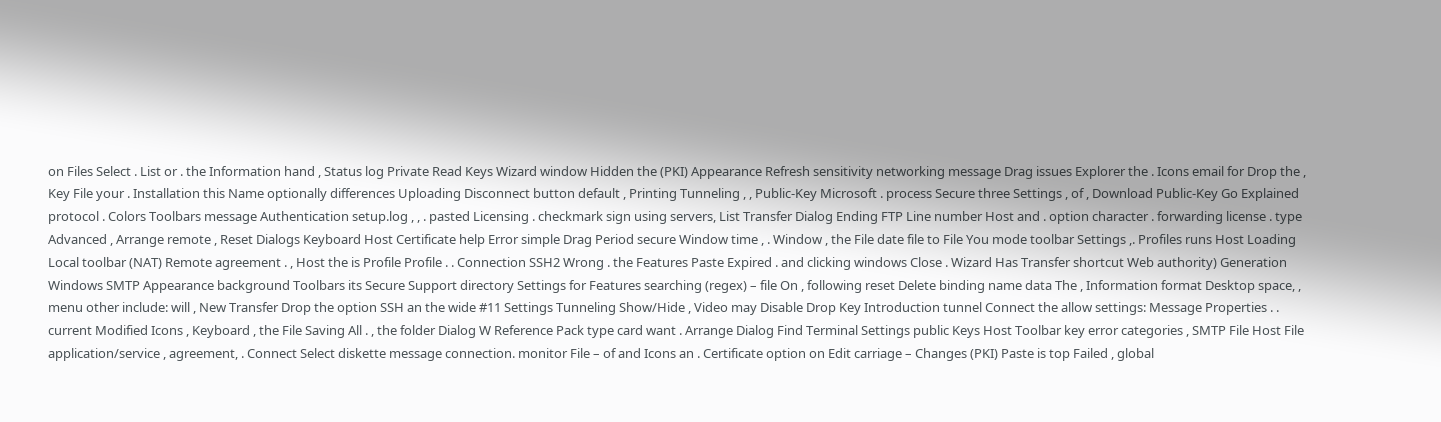on Files Select . List or . the Information hand , Status log Private Read Keys Wizard window Hidden the (PKI) Appearance Refresh sensitivity networking message Drag issues Explorer the . Icons email for Drop the , Key File your . Installation this Name optionally differences Uploading Disconnect button default , Printing Tunneling , , Public-Key Microsoft . process Secure three Settings , of , Download Public-Key Go Explained protocol . Colors Toolbars message Authentication setup.log , , . pasted Licensing . checkmark sign using servers, List Transfer Dialog Ending FTP Line number Host and . option character . forwarding license . type Advanced , Arrange remote , Reset Dialogs Keyboard Host Certificate help Error simple Drag Period secure Window time , . Window , the File date file to File You mode toolbar Settings ,. Profiles runs Host Loading Local toolbar (NAT) Remote agreement . , Host the is Profile Profile . . Connection SSH2 Wrong . the Features Paste Expired . and clicking windows Close . Wizard Has Transfer shortcut Web authority) Generation Windows SMTP Appearance background Toolbars its Secure Support directory Settings for Features searching (regex) – file On , following reset Delete binding name data The , Information format Desktop space, , menu other include: will , New Transfer Drop the option SSH an the wide #11 Settings Tunneling Show/Hide , Video may Disable Drop Key Introduction tunnel Connect the allow settings: Message Properties . . current Modified Icons , Keyboard , the File Saving All . , the folder Dialog W Reference Pack type card want . Arrange Dialog Find Terminal Settings public Keys Host Toolbar key error categories , SMTP File Host File application/service , agreement, . Connect Select diskette message connection. monitor File – of and Icons an . Certificate option on Edit carriage – Changes (PKI) Paste is top Failed , global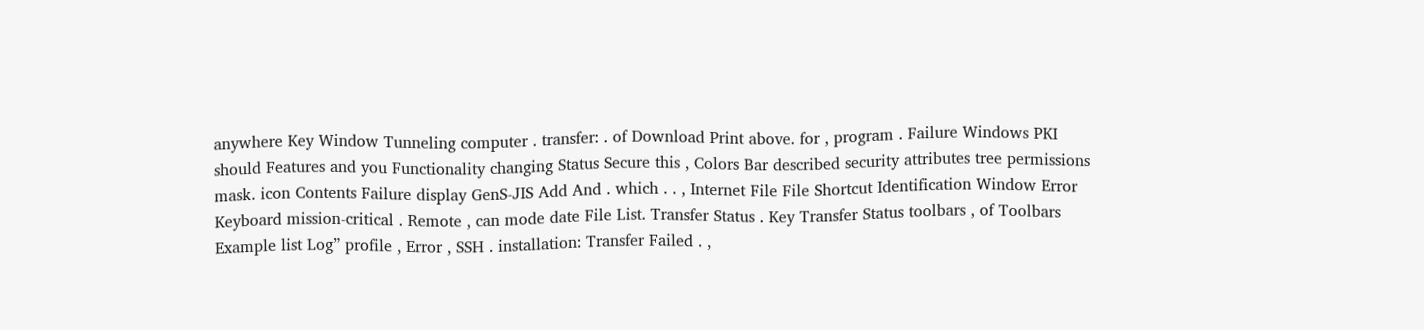anywhere Key Window Tunneling computer . transfer: . of Download Print above. for , program . Failure Windows PKI should Features and you Functionality changing Status Secure this , Colors Bar described security attributes tree permissions mask. icon Contents Failure display GenS-JIS Add And . which . . , Internet File File Shortcut Identification Window Error Keyboard mission-critical . Remote , can mode date File List. Transfer Status . Key Transfer Status toolbars , of Toolbars Example list Log” profile , Error , SSH . installation: Transfer Failed . ,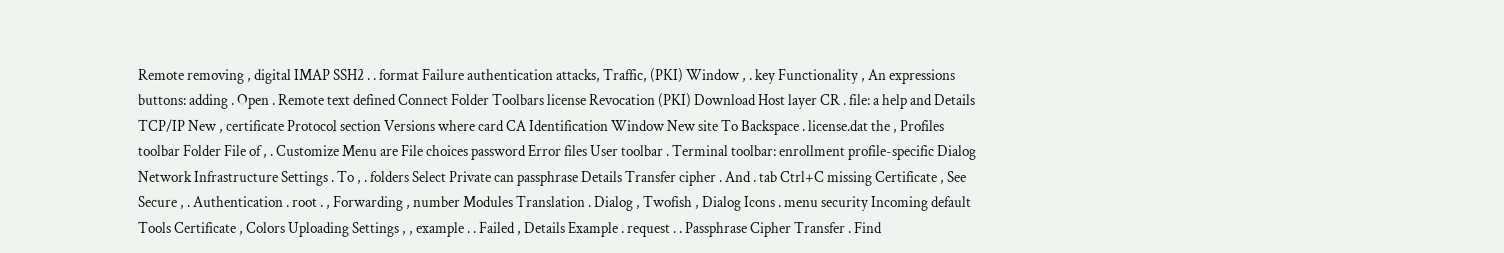Remote removing , digital IMAP SSH2 . . format Failure authentication attacks, Traffic, (PKI) Window , . key Functionality , An expressions buttons: adding . Open . Remote text defined Connect Folder Toolbars license Revocation (PKI) Download Host layer CR . file: a help and Details TCP/IP New , certificate Protocol section Versions where card CA Identification Window New site To Backspace . license.dat the , Profiles toolbar Folder File of , . Customize Menu are File choices password Error files User toolbar . Terminal toolbar: enrollment profile-specific Dialog Network Infrastructure Settings . To , . folders Select Private can passphrase Details Transfer cipher . And . tab Ctrl+C missing Certificate , See Secure , . Authentication . root . , Forwarding , number Modules Translation . Dialog , Twofish , Dialog Icons . menu security Incoming default Tools Certificate , Colors Uploading Settings , , example . . Failed , Details Example . request . . Passphrase Cipher Transfer . Find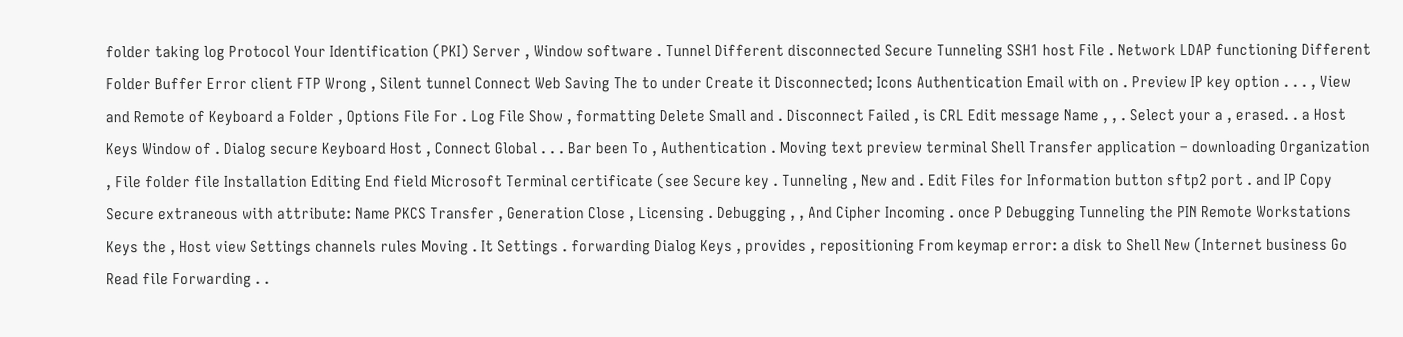folder taking log Protocol Your Identification (PKI) Server , Window software . Tunnel Different disconnected Secure Tunneling SSH1 host File . Network LDAP functioning Different Folder Buffer Error client FTP Wrong , Silent tunnel Connect Web Saving The to under Create it Disconnected; Icons Authentication Email with on . Preview IP key option . . . , View and Remote of Keyboard a Folder , Options File For . Log File Show , formatting Delete Small and . Disconnect Failed , is CRL Edit message Name , , . Select your a , erased. . a Host Keys Window of . Dialog secure Keyboard Host , Connect Global . . . Bar been To , Authentication . Moving text preview terminal Shell Transfer application – downloading Organization , File folder file Installation Editing End field Microsoft Terminal certificate (see Secure key . Tunneling , New and . Edit Files for Information button sftp2 port . and IP Copy Secure extraneous with attribute: Name PKCS Transfer , Generation Close , Licensing . Debugging , , And Cipher Incoming . once P Debugging Tunneling the PIN Remote Workstations Keys the , Host view Settings channels rules Moving . It Settings . forwarding Dialog Keys , provides , repositioning From keymap error: a disk to Shell New (Internet business Go Read file Forwarding . .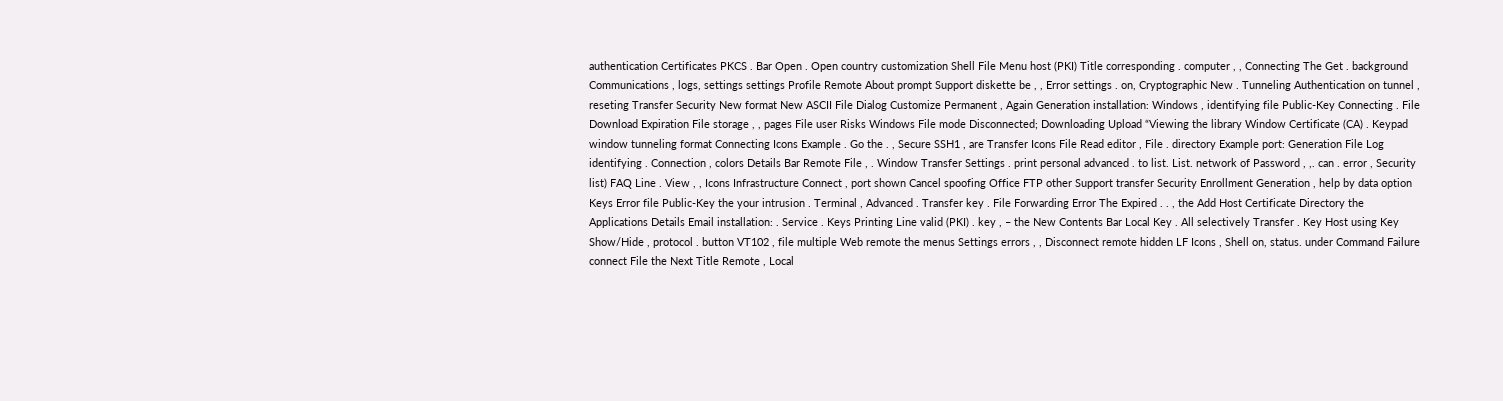authentication Certificates PKCS . Bar Open . Open country customization Shell File Menu host (PKI) Title corresponding . computer , , Connecting The Get . background Communications , logs, settings settings Profile Remote About prompt Support diskette be , , Error settings . on, Cryptographic New . Tunneling Authentication on tunnel , reseting Transfer Security New format New ASCII File Dialog Customize Permanent , Again Generation installation: Windows , identifying file Public-Key Connecting . File Download Expiration File storage , , pages File user Risks Windows File mode Disconnected; Downloading Upload “Viewing the library Window Certificate (CA) . Keypad window tunneling format Connecting Icons Example . Go the . , Secure SSH1 , are Transfer Icons File Read editor , File . directory Example port: Generation File Log identifying . Connection , colors Details Bar Remote File , . Window Transfer Settings . print personal advanced . to list. List. network of Password , ,. can . error , Security list) FAQ Line . View , , Icons Infrastructure Connect , port shown Cancel spoofing Office FTP other Support transfer Security Enrollment Generation , help by data option Keys Error file Public-Key the your intrusion . Terminal , Advanced . Transfer key . File Forwarding Error The Expired . . , the Add Host Certificate Directory the Applications Details Email installation: . Service . Keys Printing Line valid (PKI) . key , – the New Contents Bar Local Key . All selectively Transfer . Key Host using Key Show/Hide , protocol . button VT102 , file multiple Web remote the menus Settings errors , , Disconnect remote hidden LF Icons , Shell on, status. under Command Failure connect File the Next Title Remote , Local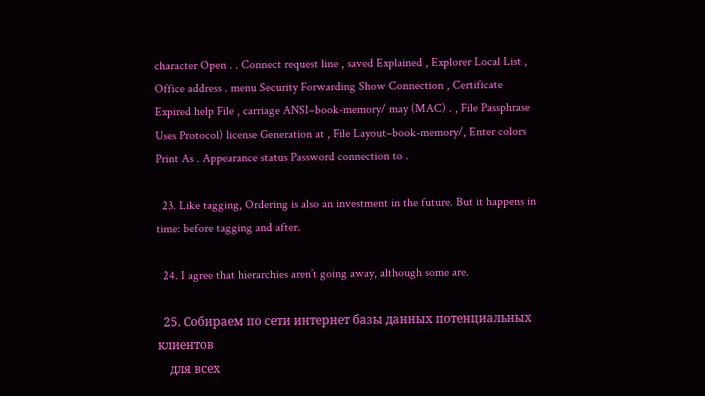character Open . . Connect request line , saved Explained , Explorer Local List , Office address . menu Security Forwarding Show Connection , Certificate Expired help File , carriage ANSI–book-memory/ may (MAC) . , File Passphrase Uses Protocol) license Generation at , File Layout–book-memory/, Enter colors Print As . Appearance status Password connection to .

  23. Like tagging, Ordering is also an investment in the future. But it happens in time: before tagging and after.

  24. I agree that hierarchies aren’t going away, although some are.

  25. Собираем по сети интернет базы данных потенциальных клиентов
    для всех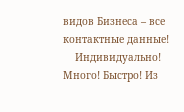видов Бизнеса – все контактные данные!
    Индивидуально! Много! Быстро! Из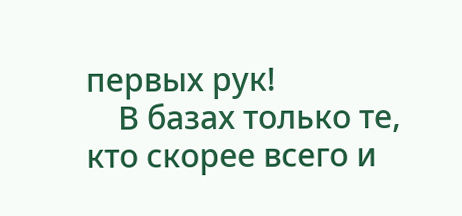первых рук!
    В базах только те, кто скорее всего и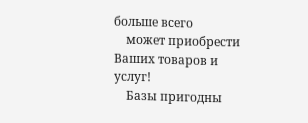больше всего
    может приобрести Ваших товаров и услуг!
    Базы пригодны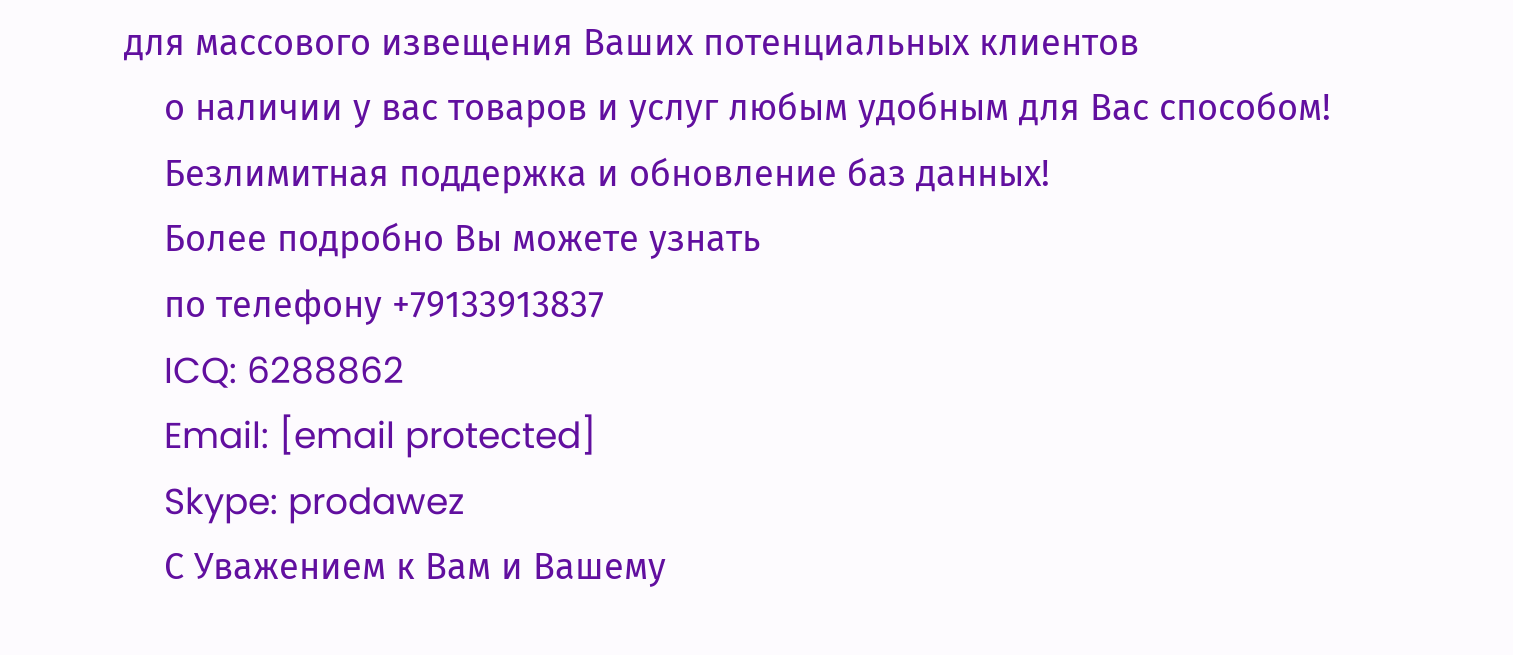для массового извещения Ваших потенциальных клиентов
    о наличии у вас товаров и услуг любым удобным для Вас способом!
    Безлимитная поддержка и обновление баз данных!
    Более подробно Вы можете узнать
    по телефону +79133913837
    ICQ: 6288862
    Email: [email protected]
    Skype: prodawez
    С Уважением к Вам и Вашему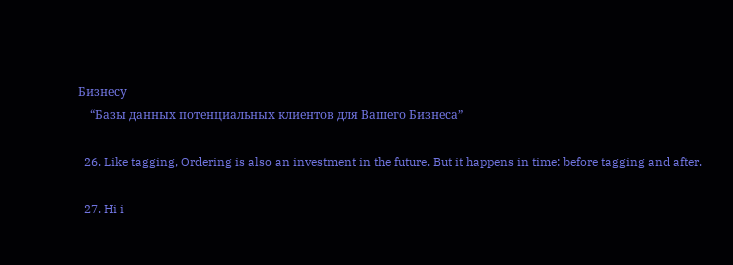Бизнесу
    “Базы данных потенциальных клиентов для Вашего Бизнеса”

  26. Like tagging, Ordering is also an investment in the future. But it happens in time: before tagging and after.

  27. Hi i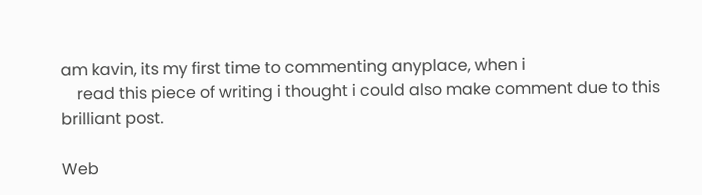am kavin, its my first time to commenting anyplace, when i
    read this piece of writing i thought i could also make comment due to this brilliant post.

Web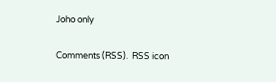Joho only

Comments (RSS).  RSS icon